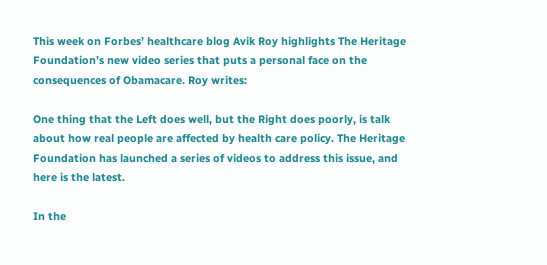This week on Forbes’ healthcare blog Avik Roy highlights The Heritage Foundation’s new video series that puts a personal face on the consequences of Obamacare. Roy writes:

One thing that the Left does well, but the Right does poorly, is talk about how real people are affected by health care policy. The Heritage Foundation has launched a series of videos to address this issue, and here is the latest.

In the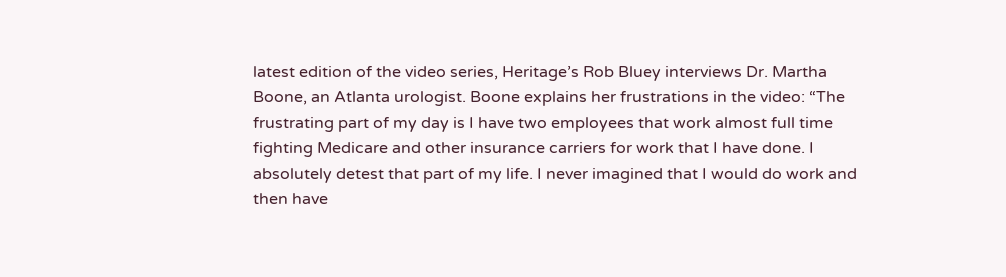latest edition of the video series, Heritage’s Rob Bluey interviews Dr. Martha Boone, an Atlanta urologist. Boone explains her frustrations in the video: “The frustrating part of my day is I have two employees that work almost full time fighting Medicare and other insurance carriers for work that I have done. I absolutely detest that part of my life. I never imagined that I would do work and then have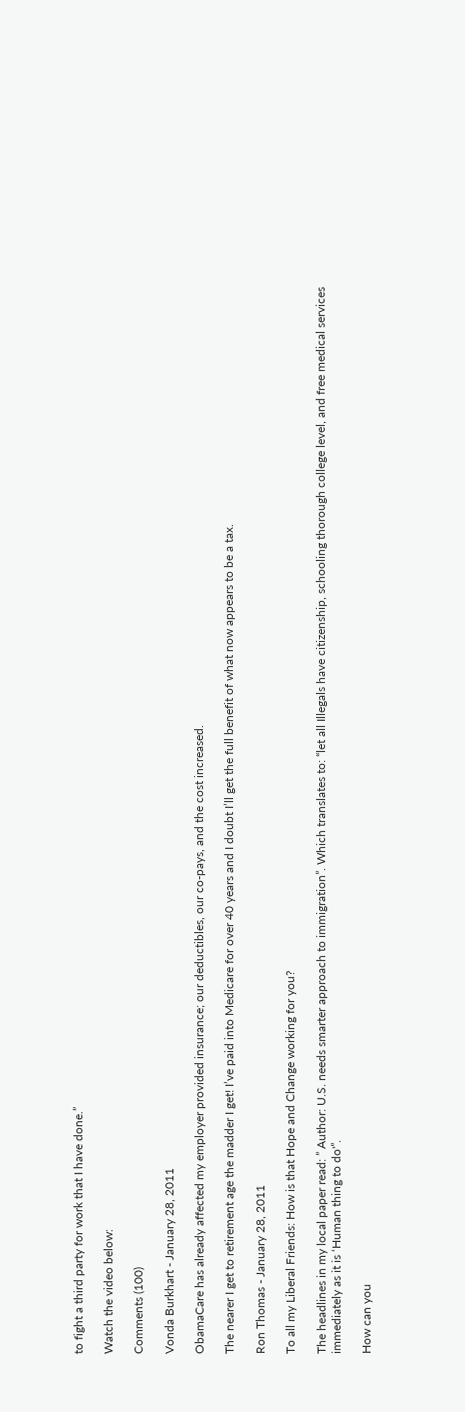to fight a third party for work that I have done.”

Watch the video below:

Comments (100)

Vonda Burkhart - January 28, 2011

ObamaCare has already affected my employer provided insurance; our deductibles, our co-pays, and the cost increased.

The nearer I get to retirement age the madder I get! I’ve paid into Medicare for over 40 years and I doubt I’ll get the full benefit of what now appears to be a tax.

Ron Thomas - January 28, 2011

To all my Liberal Friends: How is that Hope and Change working for you?

The headlines in my local paper read: ” Author: U.S. needs smarter approach to immigration”. Which translates to: “let all Illegals have citizenship, schooling thorough college level, and free medical services immediately as it is ‘Human thing to do'”.

How can you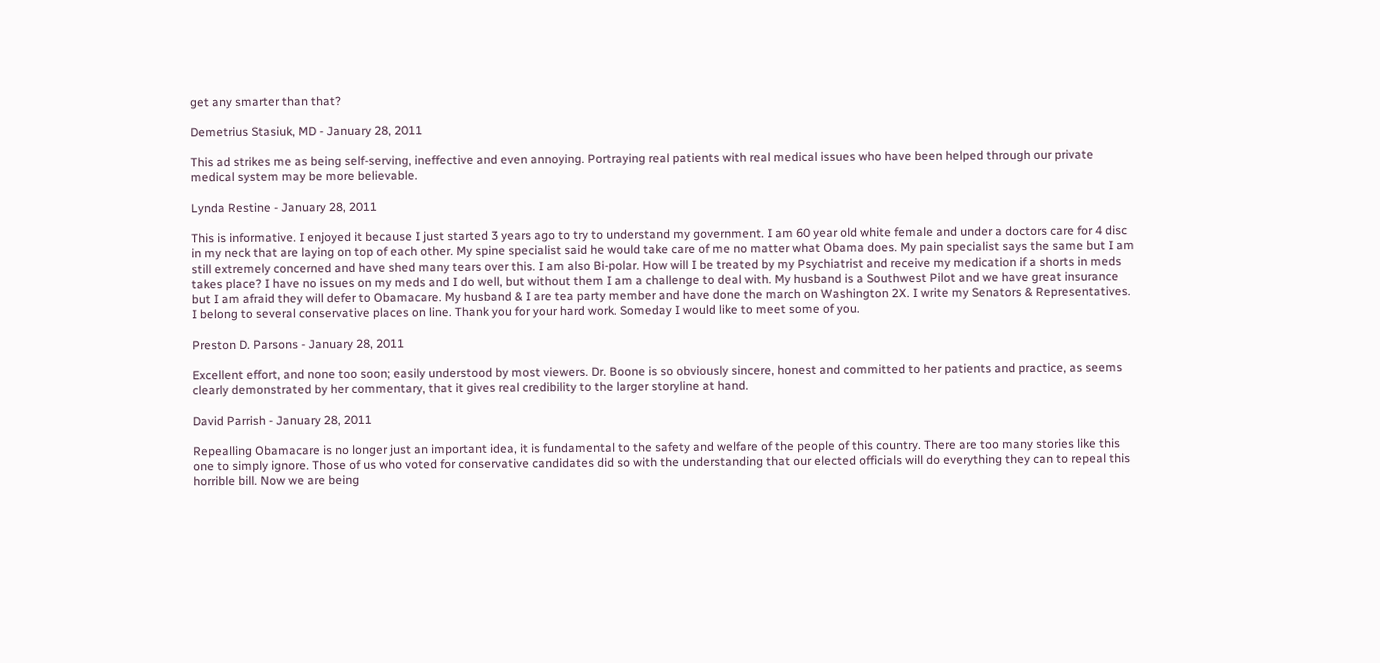get any smarter than that?

Demetrius Stasiuk, MD - January 28, 2011

This ad strikes me as being self-serving, ineffective and even annoying. Portraying real patients with real medical issues who have been helped through our private medical system may be more believable.

Lynda Restine - January 28, 2011

This is informative. I enjoyed it because I just started 3 years ago to try to understand my government. I am 60 year old white female and under a doctors care for 4 disc in my neck that are laying on top of each other. My spine specialist said he would take care of me no matter what Obama does. My pain specialist says the same but I am still extremely concerned and have shed many tears over this. I am also Bi-polar. How will I be treated by my Psychiatrist and receive my medication if a shorts in meds takes place? I have no issues on my meds and I do well, but without them I am a challenge to deal with. My husband is a Southwest Pilot and we have great insurance but I am afraid they will defer to Obamacare. My husband & I are tea party member and have done the march on Washington 2X. I write my Senators & Representatives. I belong to several conservative places on line. Thank you for your hard work. Someday I would like to meet some of you.

Preston D. Parsons - January 28, 2011

Excellent effort, and none too soon; easily understood by most viewers. Dr. Boone is so obviously sincere, honest and committed to her patients and practice, as seems clearly demonstrated by her commentary, that it gives real credibility to the larger storyline at hand.

David Parrish - January 28, 2011

Repealling Obamacare is no longer just an important idea, it is fundamental to the safety and welfare of the people of this country. There are too many stories like this one to simply ignore. Those of us who voted for conservative candidates did so with the understanding that our elected officials will do everything they can to repeal this horrible bill. Now we are being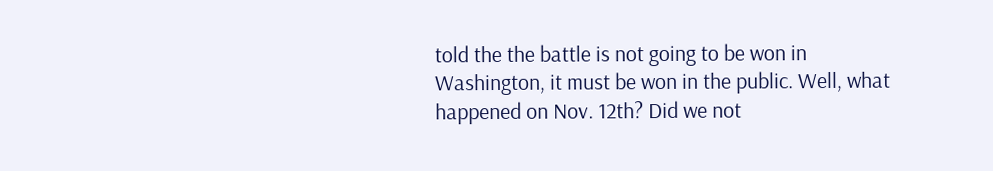told the the battle is not going to be won in Washington, it must be won in the public. Well, what happened on Nov. 12th? Did we not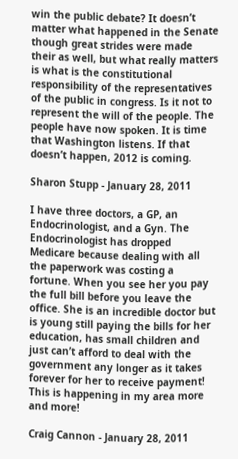win the public debate? It doesn’t matter what happened in the Senate though great strides were made their as well, but what really matters is what is the constitutional responsibility of the representatives of the public in congress. Is it not to represent the will of the people. The people have now spoken. It is time that Washington listens. If that doesn’t happen, 2012 is coming.

Sharon Stupp - January 28, 2011

I have three doctors, a GP, an Endocrinologist, and a Gyn. The Endocrinologist has dropped Medicare because dealing with all the paperwork was costing a fortune. When you see her you pay the full bill before you leave the office. She is an incredible doctor but is young still paying the bills for her education, has small children and just can’t afford to deal with the government any longer as it takes forever for her to receive payment! This is happening in my area more and more!

Craig Cannon - January 28, 2011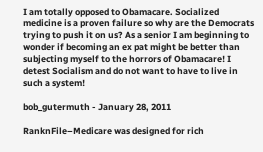I am totally opposed to Obamacare. Socialized medicine is a proven failure so why are the Democrats trying to push it on us? As a senior I am beginning to wonder if becoming an ex pat might be better than subjecting myself to the horrors of Obamacare! I detest Socialism and do not want to have to live in such a system!

bob_gutermuth - January 28, 2011

RanknFile–Medicare was designed for rich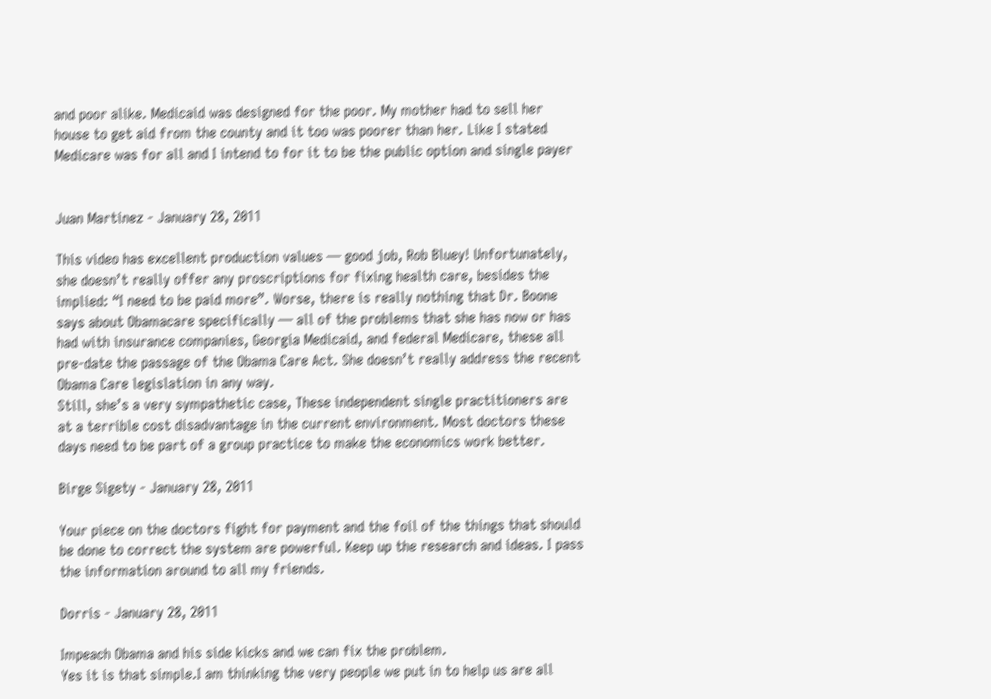and poor alike. Medicaid was designed for the poor. My mother had to sell her house to get aid from the county and it too was poorer than her. Like I stated Medicare was for all and I intend to for it to be the public option and single payer


Juan Martinez - January 28, 2011

This video has excellent production values — good job, Rob Bluey! Unfortunately, she doesn’t really offer any proscriptions for fixing health care, besides the implied: “I need to be paid more”. Worse, there is really nothing that Dr. Boone says about Obamacare specifically — all of the problems that she has now or has had with insurance companies, Georgia Medicaid, and federal Medicare, these all pre-date the passage of the Obama Care Act. She doesn’t really address the recent Obama Care legislation in any way.
Still, she’s a very sympathetic case, These independent single practitioners are at a terrible cost disadvantage in the current environment. Most doctors these days need to be part of a group practice to make the economics work better.

Birge Sigety - January 28, 2011

Your piece on the doctors fight for payment and the foil of the things that should be done to correct the system are powerful. Keep up the research and ideas. I pass the information around to all my friends.

Dorris - January 28, 2011

Impeach Obama and his side kicks and we can fix the problem.
Yes it is that simple.I am thinking the very people we put in to help us are all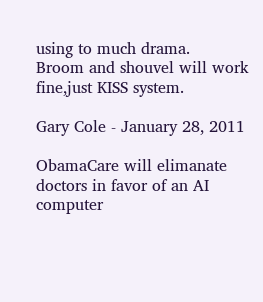using to much drama.
Broom and shouvel will work fine,just KISS system.

Gary Cole - January 28, 2011

ObamaCare will elimanate doctors in favor of an AI computer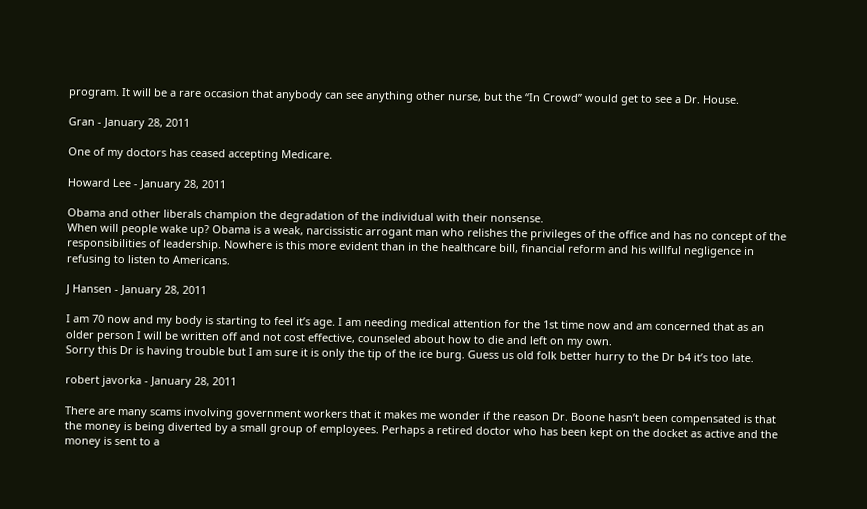program. It will be a rare occasion that anybody can see anything other nurse, but the “In Crowd” would get to see a Dr. House.

Gran - January 28, 2011

One of my doctors has ceased accepting Medicare.

Howard Lee - January 28, 2011

Obama and other liberals champion the degradation of the individual with their nonsense.
When will people wake up? Obama is a weak, narcissistic arrogant man who relishes the privileges of the office and has no concept of the responsibilities of leadership. Nowhere is this more evident than in the healthcare bill, financial reform and his willful negligence in refusing to listen to Americans.

J Hansen - January 28, 2011

I am 70 now and my body is starting to feel it’s age. I am needing medical attention for the 1st time now and am concerned that as an older person I will be written off and not cost effective, counseled about how to die and left on my own.
Sorry this Dr is having trouble but I am sure it is only the tip of the ice burg. Guess us old folk better hurry to the Dr b4 it’s too late.

robert javorka - January 28, 2011

There are many scams involving government workers that it makes me wonder if the reason Dr. Boone hasn’t been compensated is that the money is being diverted by a small group of employees. Perhaps a retired doctor who has been kept on the docket as active and the money is sent to a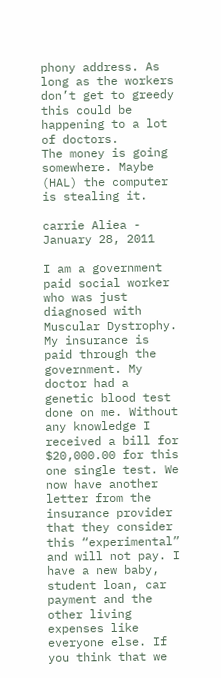phony address. As long as the workers don’t get to greedy this could be happening to a lot of doctors.
The money is going somewhere. Maybe (HAL) the computer is stealing it.

carrie Aliea - January 28, 2011

I am a government paid social worker who was just diagnosed with Muscular Dystrophy. My insurance is paid through the government. My doctor had a genetic blood test done on me. Without any knowledge I received a bill for $20,000.00 for this one single test. We now have another letter from the insurance provider that they consider this “experimental” and will not pay. I have a new baby, student loan, car payment and the other living expenses like everyone else. If you think that we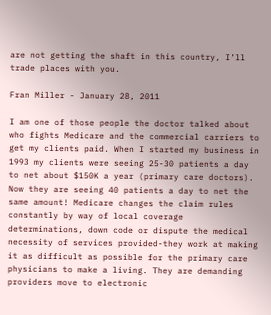are not getting the shaft in this country, I’ll trade places with you.

Fran Miller - January 28, 2011

I am one of those people the doctor talked about who fights Medicare and the commercial carriers to get my clients paid. When I started my business in 1993 my clients were seeing 25-30 patients a day to net about $150K a year (primary care doctors). Now they are seeing 40 patients a day to net the same amount! Medicare changes the claim rules constantly by way of local coverage determinations, down code or dispute the medical necessity of services provided-they work at making it as difficult as possible for the primary care physicians to make a living. They are demanding providers move to electronic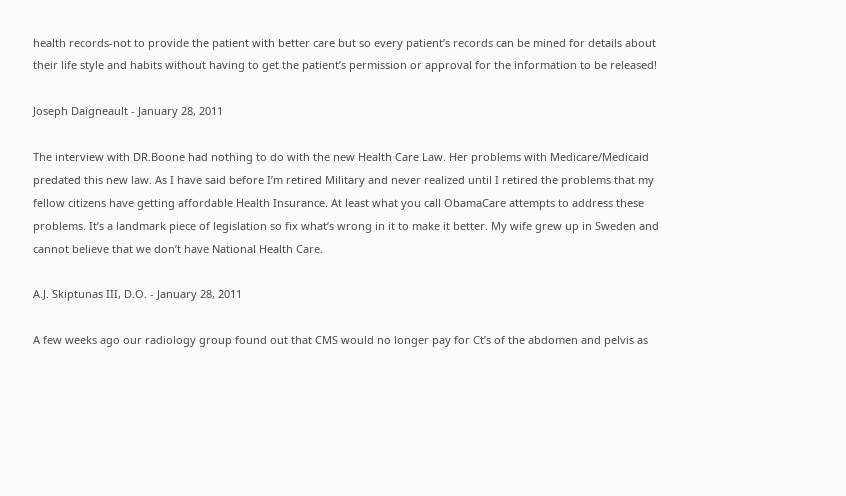health records-not to provide the patient with better care but so every patient’s records can be mined for details about their life style and habits without having to get the patient’s permission or approval for the information to be released!

Joseph Daigneault - January 28, 2011

The interview with DR.Boone had nothing to do with the new Health Care Law. Her problems with Medicare/Medicaid predated this new law. As I have said before I’m retired Military and never realized until I retired the problems that my fellow citizens have getting affordable Health Insurance. At least what you call ObamaCare attempts to address these problems. It’s a landmark piece of legislation so fix what’s wrong in it to make it better. My wife grew up in Sweden and cannot believe that we don’t have National Health Care.

A.J. Skiptunas III, D.O. - January 28, 2011

A few weeks ago our radiology group found out that CMS would no longer pay for Ct’s of the abdomen and pelvis as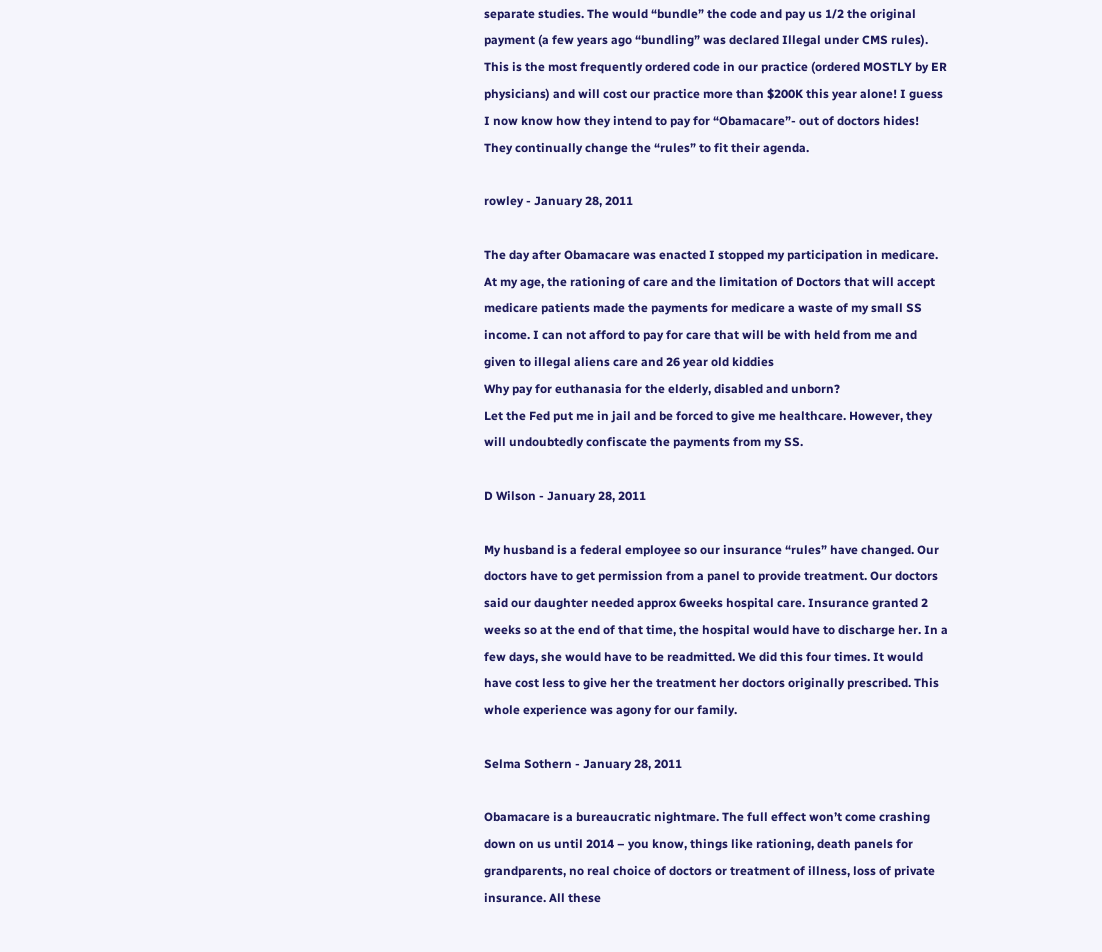separate studies. The would “bundle” the code and pay us 1/2 the original payment (a few years ago “bundling” was declared Illegal under CMS rules). This is the most frequently ordered code in our practice (ordered MOSTLY by ER physicians) and will cost our practice more than $200K this year alone! I guess I now know how they intend to pay for “Obamacare”- out of doctors hides! They continually change the “rules” to fit their agenda.

rowley - January 28, 2011

The day after Obamacare was enacted I stopped my participation in medicare. At my age, the rationing of care and the limitation of Doctors that will accept medicare patients made the payments for medicare a waste of my small SS income. I can not afford to pay for care that will be with held from me and given to illegal aliens care and 26 year old kiddies
Why pay for euthanasia for the elderly, disabled and unborn?
Let the Fed put me in jail and be forced to give me healthcare. However, they will undoubtedly confiscate the payments from my SS.

D Wilson - January 28, 2011

My husband is a federal employee so our insurance “rules” have changed. Our doctors have to get permission from a panel to provide treatment. Our doctors said our daughter needed approx 6weeks hospital care. Insurance granted 2 weeks so at the end of that time, the hospital would have to discharge her. In a few days, she would have to be readmitted. We did this four times. It would have cost less to give her the treatment her doctors originally prescribed. This whole experience was agony for our family.

Selma Sothern - January 28, 2011

Obamacare is a bureaucratic nightmare. The full effect won’t come crashing down on us until 2014 – you know, things like rationing, death panels for grandparents, no real choice of doctors or treatment of illness, loss of private insurance. All these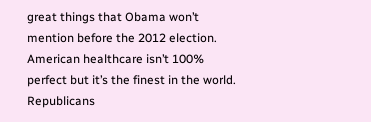great things that Obama won’t mention before the 2012 election.
American healthcare isn’t 100% perfect but it’s the finest in the world. Republicans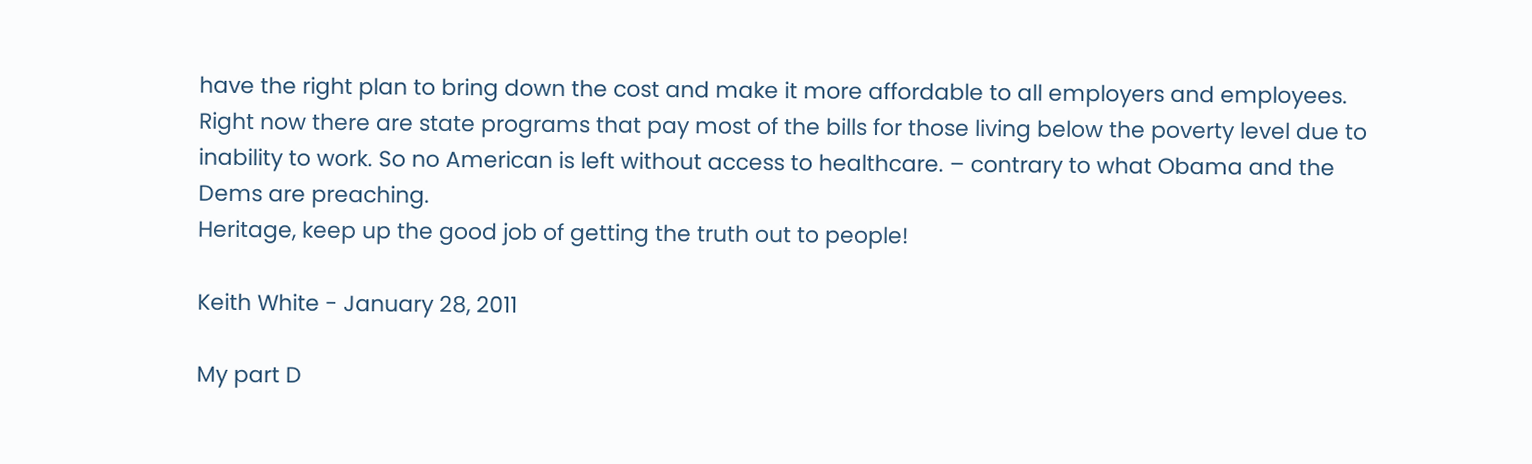have the right plan to bring down the cost and make it more affordable to all employers and employees.
Right now there are state programs that pay most of the bills for those living below the poverty level due to inability to work. So no American is left without access to healthcare. – contrary to what Obama and the Dems are preaching.
Heritage, keep up the good job of getting the truth out to people!

Keith White - January 28, 2011

My part D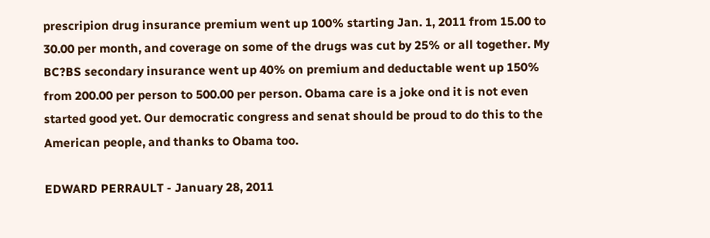prescripion drug insurance premium went up 100% starting Jan. 1, 2011 from 15.00 to 30.00 per month, and coverage on some of the drugs was cut by 25% or all together. My BC?BS secondary insurance went up 40% on premium and deductable went up 150% from 200.00 per person to 500.00 per person. Obama care is a joke ond it is not even started good yet. Our democratic congress and senat should be proud to do this to the American people, and thanks to Obama too.

EDWARD PERRAULT - January 28, 2011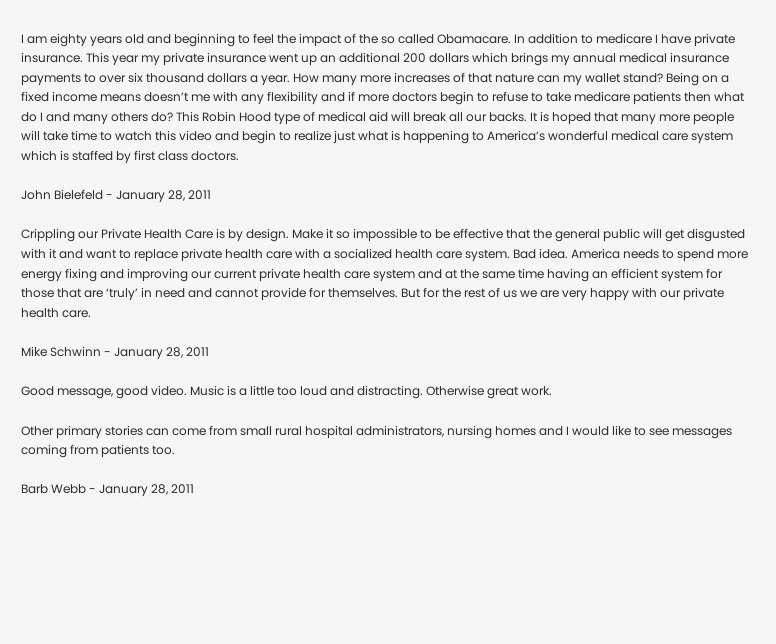I am eighty years old and beginning to feel the impact of the so called Obamacare. In addition to medicare I have private insurance. This year my private insurance went up an additional 200 dollars which brings my annual medical insurance payments to over six thousand dollars a year. How many more increases of that nature can my wallet stand? Being on a fixed income means doesn’t me with any flexibility and if more doctors begin to refuse to take medicare patients then what do I and many others do? This Robin Hood type of medical aid will break all our backs. It is hoped that many more people will take time to watch this video and begin to realize just what is happening to America’s wonderful medical care system which is staffed by first class doctors.

John Bielefeld - January 28, 2011

Crippling our Private Health Care is by design. Make it so impossible to be effective that the general public will get disgusted with it and want to replace private health care with a socialized health care system. Bad idea. America needs to spend more energy fixing and improving our current private health care system and at the same time having an efficient system for those that are ‘truly’ in need and cannot provide for themselves. But for the rest of us we are very happy with our private health care.

Mike Schwinn - January 28, 2011

Good message, good video. Music is a little too loud and distracting. Otherwise great work.

Other primary stories can come from small rural hospital administrators, nursing homes and I would like to see messages coming from patients too.

Barb Webb - January 28, 2011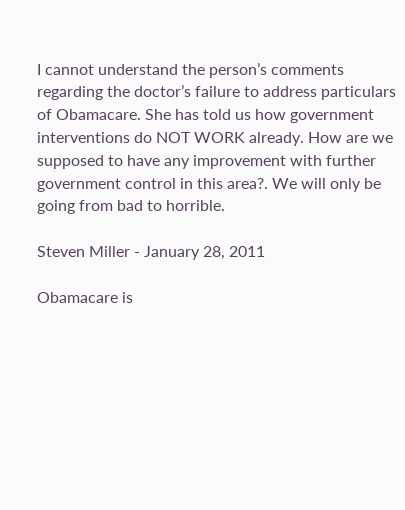I cannot understand the person’s comments regarding the doctor’s failure to address particulars of Obamacare. She has told us how government interventions do NOT WORK already. How are we supposed to have any improvement with further government control in this area?. We will only be going from bad to horrible.

Steven Miller - January 28, 2011

Obamacare is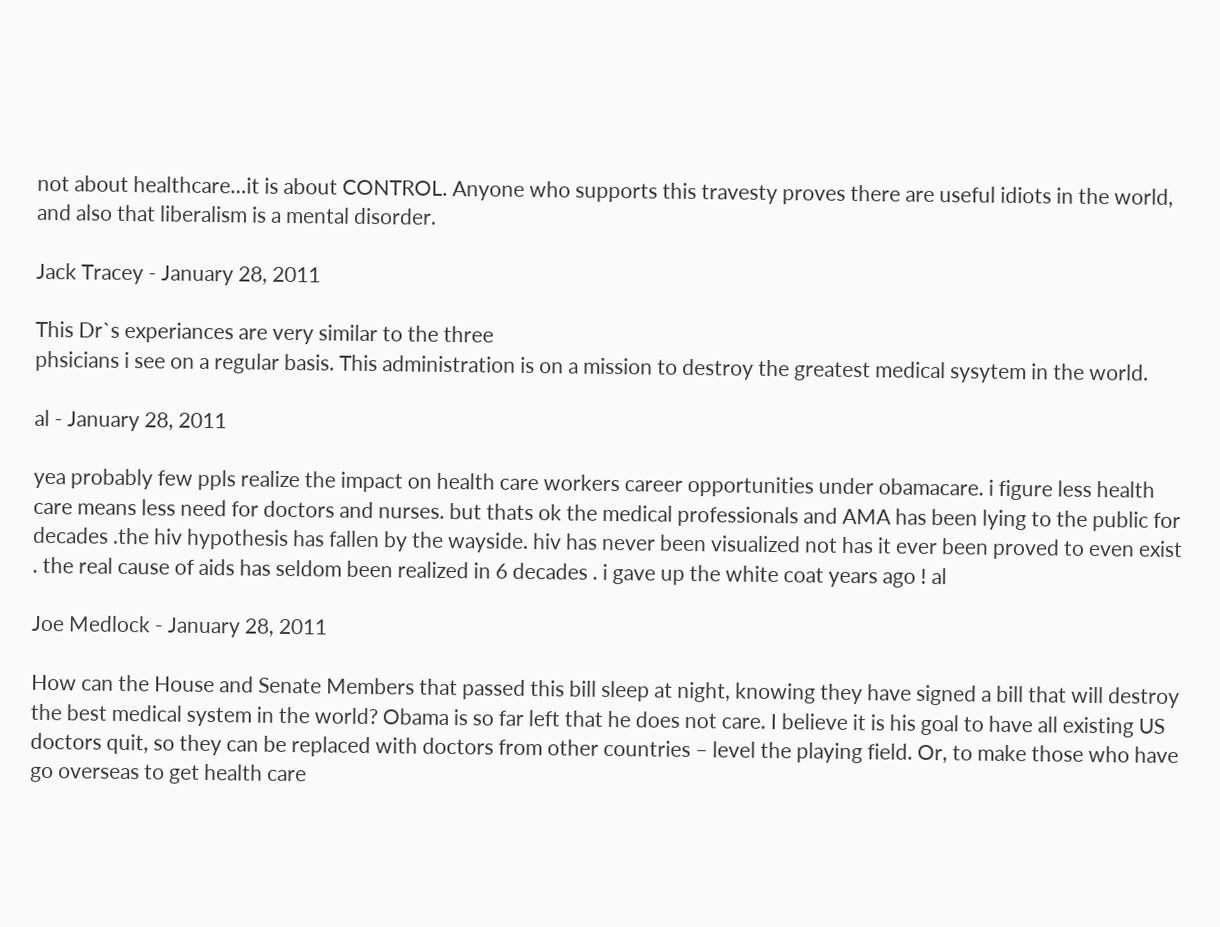not about healthcare…it is about CONTROL. Anyone who supports this travesty proves there are useful idiots in the world, and also that liberalism is a mental disorder.

Jack Tracey - January 28, 2011

This Dr`s experiances are very similar to the three
phsicians i see on a regular basis. This administration is on a mission to destroy the greatest medical sysytem in the world.

al - January 28, 2011

yea probably few ppls realize the impact on health care workers career opportunities under obamacare. i figure less health care means less need for doctors and nurses. but thats ok the medical professionals and AMA has been lying to the public for decades .the hiv hypothesis has fallen by the wayside. hiv has never been visualized not has it ever been proved to even exist . the real cause of aids has seldom been realized in 6 decades . i gave up the white coat years ago ! al

Joe Medlock - January 28, 2011

How can the House and Senate Members that passed this bill sleep at night, knowing they have signed a bill that will destroy the best medical system in the world? Obama is so far left that he does not care. I believe it is his goal to have all existing US doctors quit, so they can be replaced with doctors from other countries – level the playing field. Or, to make those who have go overseas to get health care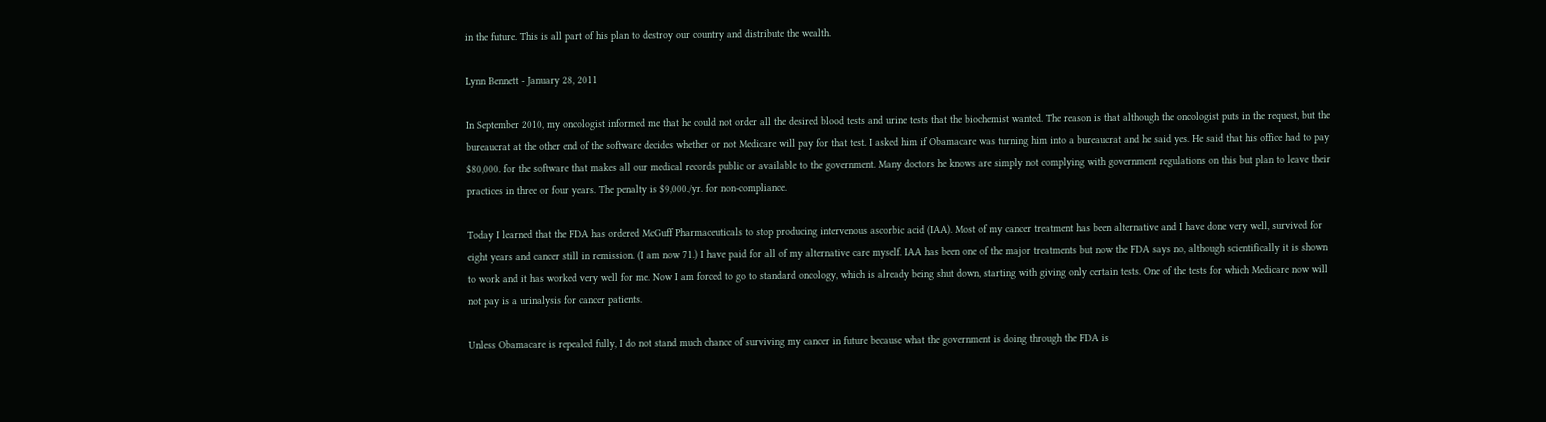in the future. This is all part of his plan to destroy our country and distribute the wealth.

Lynn Bennett - January 28, 2011

In September 2010, my oncologist informed me that he could not order all the desired blood tests and urine tests that the biochemist wanted. The reason is that although the oncologist puts in the request, but the bureaucrat at the other end of the software decides whether or not Medicare will pay for that test. I asked him if Obamacare was turning him into a bureaucrat and he said yes. He said that his office had to pay $80,000. for the software that makes all our medical records public or available to the government. Many doctors he knows are simply not complying with government regulations on this but plan to leave their practices in three or four years. The penalty is $9,000./yr. for non-compliance.

Today I learned that the FDA has ordered McGuff Pharmaceuticals to stop producing intervenous ascorbic acid (IAA). Most of my cancer treatment has been alternative and I have done very well, survived for eight years and cancer still in remission. (I am now 71.) I have paid for all of my alternative care myself. IAA has been one of the major treatments but now the FDA says no, although scientifically it is shown to work and it has worked very well for me. Now I am forced to go to standard oncology, which is already being shut down, starting with giving only certain tests. One of the tests for which Medicare now will not pay is a urinalysis for cancer patients.

Unless Obamacare is repealed fully, I do not stand much chance of surviving my cancer in future because what the government is doing through the FDA is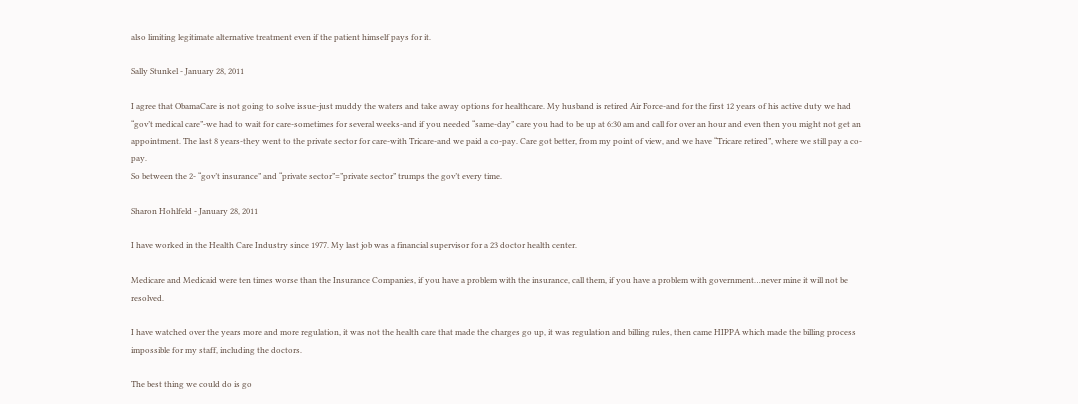also limiting legitimate alternative treatment even if the patient himself pays for it.

Sally Stunkel - January 28, 2011

I agree that ObamaCare is not going to solve issue-just muddy the waters and take away options for healthcare. My husband is retired Air Force-and for the first 12 years of his active duty we had “gov’t medical care”-we had to wait for care-sometimes for several weeks-and if you needed “same-day” care you had to be up at 6:30 am and call for over an hour and even then you might not get an appointment. The last 8 years-they went to the private sector for care-with Tricare-and we paid a co-pay. Care got better, from my point of view, and we have “Tricare retired”, where we still pay a co-pay.
So between the 2- “gov’t insurance” and “private sector”=”private sector” trumps the gov’t every time.

Sharon Hohlfeld - January 28, 2011

I have worked in the Health Care Industry since 1977. My last job was a financial supervisor for a 23 doctor health center.

Medicare and Medicaid were ten times worse than the Insurance Companies, if you have a problem with the insurance, call them, if you have a problem with government…never mine it will not be resolved.

I have watched over the years more and more regulation, it was not the health care that made the charges go up, it was regulation and billing rules, then came HIPPA which made the billing process impossible for my staff, including the doctors.

The best thing we could do is go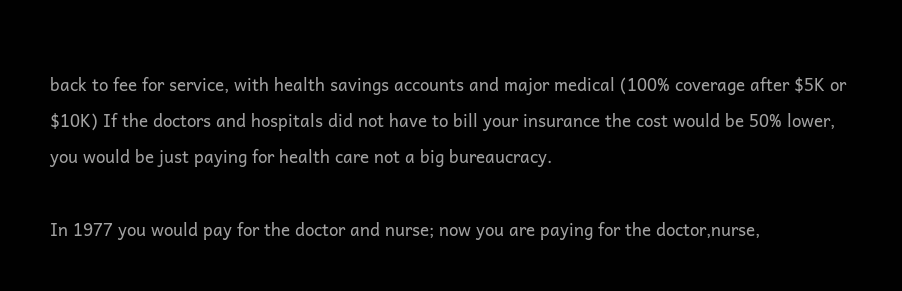back to fee for service, with health savings accounts and major medical (100% coverage after $5K or $10K) If the doctors and hospitals did not have to bill your insurance the cost would be 50% lower, you would be just paying for health care not a big bureaucracy.

In 1977 you would pay for the doctor and nurse; now you are paying for the doctor,nurse,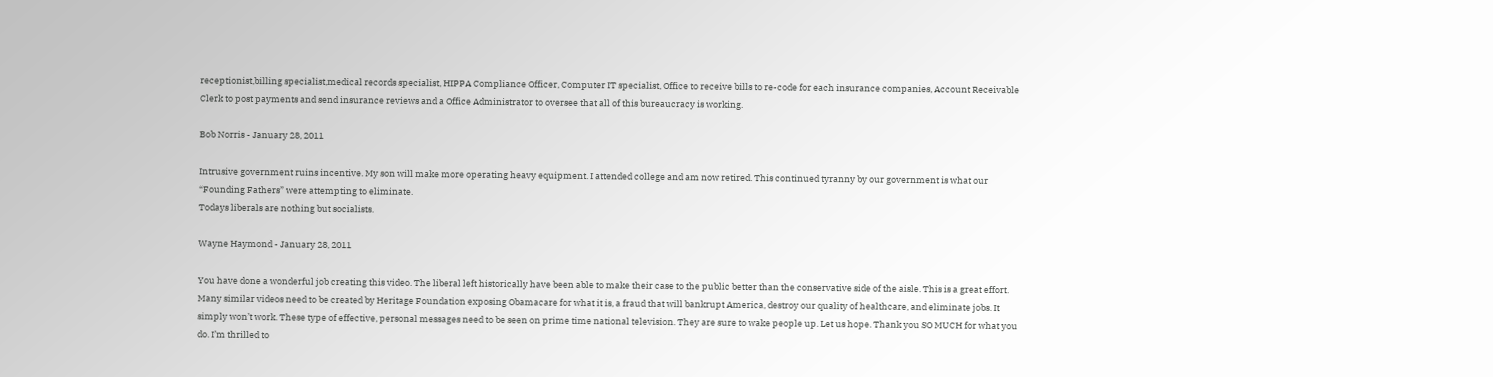receptionist,billing specialist,medical records specialist, HIPPA Compliance Officer, Computer IT specialist, Office to receive bills to re-code for each insurance companies, Account Receivable Clerk to post payments and send insurance reviews and a Office Administrator to oversee that all of this bureaucracy is working.

Bob Norris - January 28, 2011

Intrusive government ruins incentive. My son will make more operating heavy equipment. I attended college and am now retired. This continued tyranny by our government is what our “Founding Fathers” were attempting to eliminate.
Todays liberals are nothing but socialists.

Wayne Haymond - January 28, 2011

You have done a wonderful job creating this video. The liberal left historically have been able to make their case to the public better than the conservative side of the aisle. This is a great effort. Many similar videos need to be created by Heritage Foundation exposing Obamacare for what it is, a fraud that will bankrupt America, destroy our quality of healthcare, and eliminate jobs. It simply won’t work. These type of effective, personal messages need to be seen on prime time national television. They are sure to wake people up. Let us hope. Thank you SO MUCH for what you do. I’m thrilled to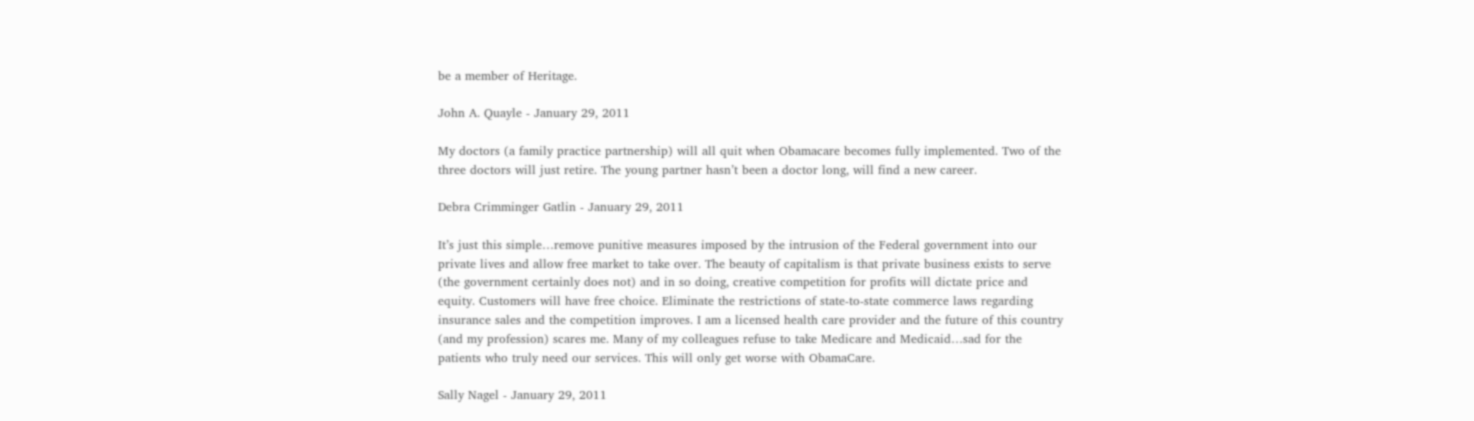be a member of Heritage.

John A. Quayle - January 29, 2011

My doctors (a family practice partnership) will all quit when Obamacare becomes fully implemented. Two of the three doctors will just retire. The young partner hasn’t been a doctor long, will find a new career.

Debra Crimminger Gatlin - January 29, 2011

It’s just this simple…remove punitive measures imposed by the intrusion of the Federal government into our private lives and allow free market to take over. The beauty of capitalism is that private business exists to serve (the government certainly does not) and in so doing, creative competition for profits will dictate price and equity. Customers will have free choice. Eliminate the restrictions of state-to-state commerce laws regarding insurance sales and the competition improves. I am a licensed health care provider and the future of this country (and my profession) scares me. Many of my colleagues refuse to take Medicare and Medicaid…sad for the patients who truly need our services. This will only get worse with ObamaCare.

Sally Nagel - January 29, 2011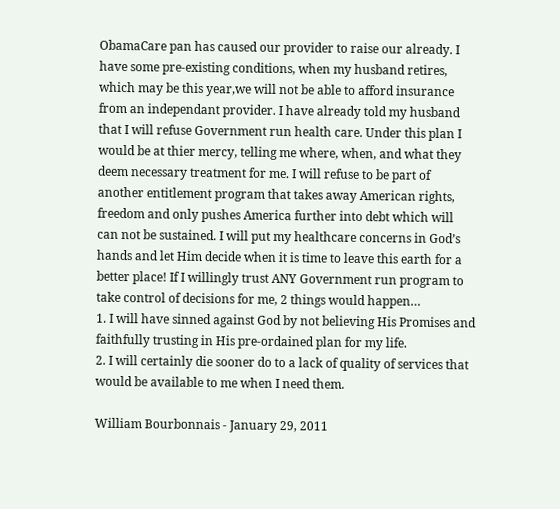ObamaCare pan has caused our provider to raise our already. I have some pre-existing conditions, when my husband retires, which may be this year,we will not be able to afford insurance from an independant provider. I have already told my husband that I will refuse Government run health care. Under this plan I would be at thier mercy, telling me where, when, and what they deem necessary treatment for me. I will refuse to be part of another entitlement program that takes away American rights, freedom and only pushes America further into debt which will can not be sustained. I will put my healthcare concerns in God’s hands and let Him decide when it is time to leave this earth for a better place! If I willingly trust ANY Government run program to take control of decisions for me, 2 things would happen…
1. I will have sinned against God by not believing His Promises and faithfully trusting in His pre-ordained plan for my life.
2. I will certainly die sooner do to a lack of quality of services that would be available to me when I need them.

William Bourbonnais - January 29, 2011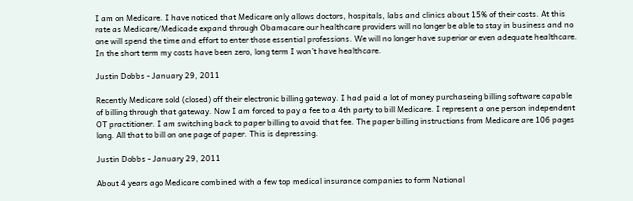I am on Medicare. I have noticed that Medicare only allows doctors, hospitals, labs and clinics about 15% of their costs. At this rate as Medicare/Medicade expand through Obamacare our healthcare providers will no longer be able to stay in business and no one will spend the time and effort to enter those essential professions. We will no longer have superior or even adequate healthcare. In the short term my costs have been zero, long term I won’t have healthcare.

Justin Dobbs - January 29, 2011

Recently Medicare sold (closed) off their electronic billing gateway. I had paid a lot of money purchaseing billing software capable of billing through that gateway. Now I am forced to pay a fee to a 4th party to bill Medicare. I represent a one person independent OT practitioner. I am switching back to paper billing to avoid that fee. The paper billing instructions from Medicare are 106 pages long. All that to bill on one page of paper. This is depressing.

Justin Dobbs - January 29, 2011

About 4 years ago Medicare combined with a few top medical insurance companies to form National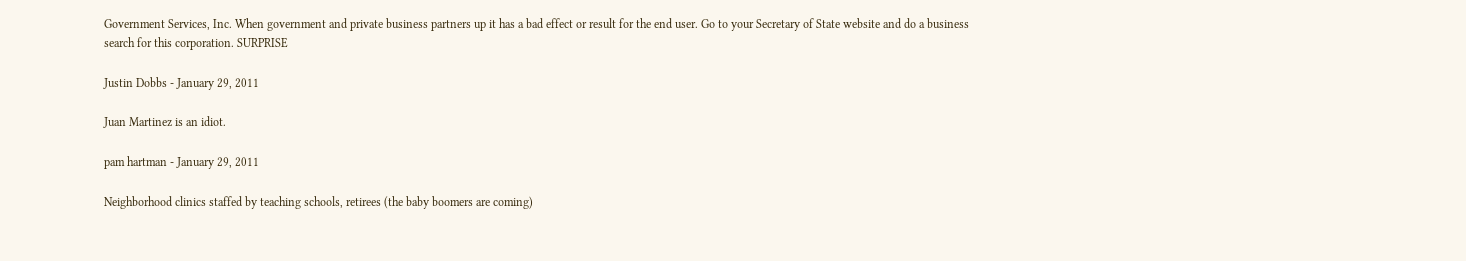Government Services, Inc. When government and private business partners up it has a bad effect or result for the end user. Go to your Secretary of State website and do a business search for this corporation. SURPRISE

Justin Dobbs - January 29, 2011

Juan Martinez is an idiot.

pam hartman - January 29, 2011

Neighborhood clinics staffed by teaching schools, retirees (the baby boomers are coming)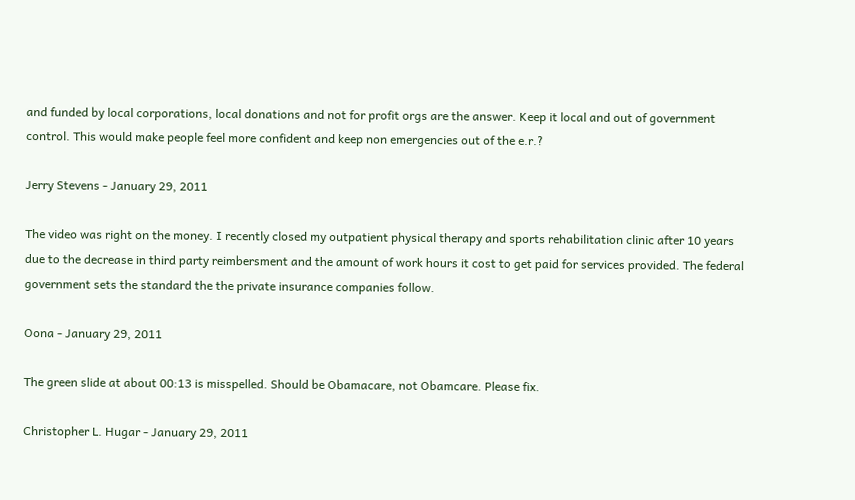and funded by local corporations, local donations and not for profit orgs are the answer. Keep it local and out of government control. This would make people feel more confident and keep non emergencies out of the e.r.?

Jerry Stevens - January 29, 2011

The video was right on the money. I recently closed my outpatient physical therapy and sports rehabilitation clinic after 10 years due to the decrease in third party reimbersment and the amount of work hours it cost to get paid for services provided. The federal government sets the standard the the private insurance companies follow.

Oona - January 29, 2011

The green slide at about 00:13 is misspelled. Should be Obamacare, not Obamcare. Please fix.

Christopher L. Hugar - January 29, 2011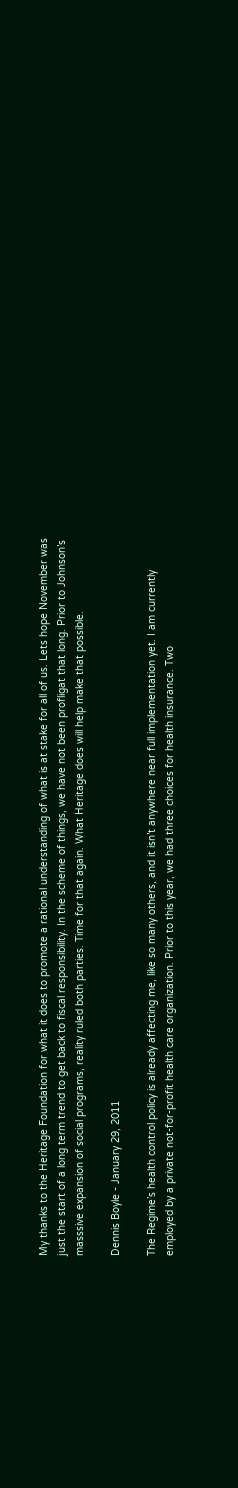My thanks to the Heritage Foundation for what it does to promote a rational understanding of what is at stake for all of us. Lets hope November was just the start of a long term trend to get back to fiscal responsibility. In the scheme of things, we have not been profligat that long. Prior to Johnson’s masssive expansion of social programs, reality ruled both parties. Time for that again. What Heritage does will help make that possible.

Dennis Boyle - January 29, 2011

The Regime’s health control policy is already affecting me, like so many others, and it isn’t anywhere near full implementation yet. I am currently employed by a private not-for-profit health care organization. Prior to this year, we had three choices for health insurance. Two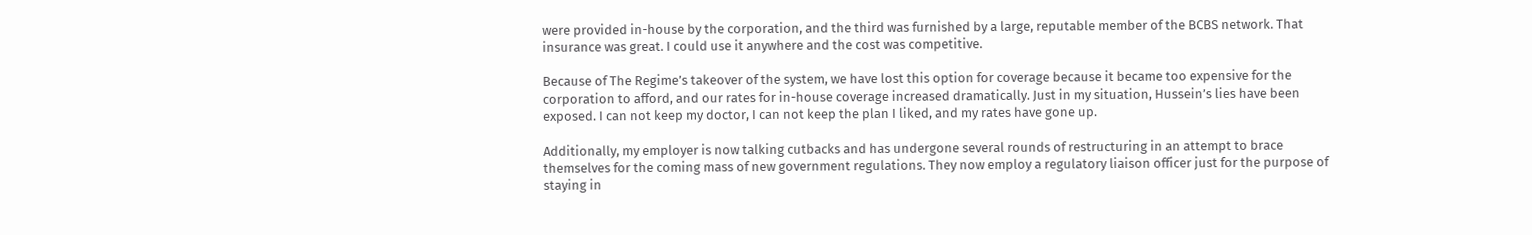were provided in-house by the corporation, and the third was furnished by a large, reputable member of the BCBS network. That insurance was great. I could use it anywhere and the cost was competitive.

Because of The Regime’s takeover of the system, we have lost this option for coverage because it became too expensive for the corporation to afford, and our rates for in-house coverage increased dramatically. Just in my situation, Hussein’s lies have been exposed. I can not keep my doctor, I can not keep the plan I liked, and my rates have gone up.

Additionally, my employer is now talking cutbacks and has undergone several rounds of restructuring in an attempt to brace themselves for the coming mass of new government regulations. They now employ a regulatory liaison officer just for the purpose of staying in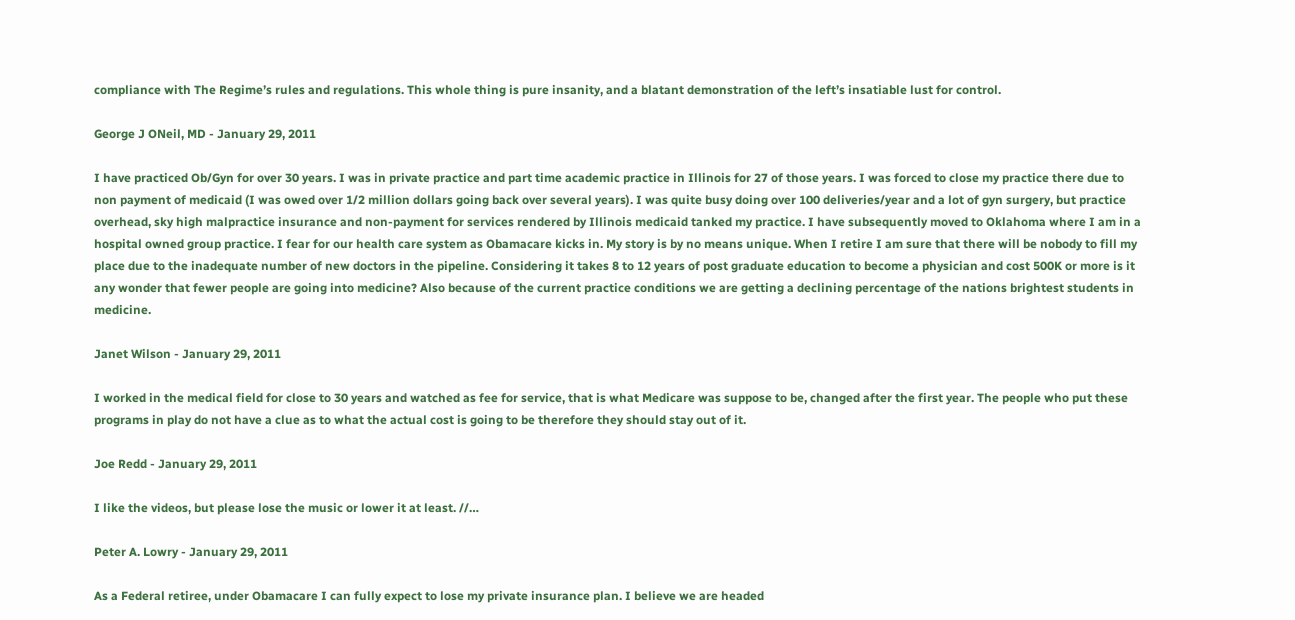compliance with The Regime’s rules and regulations. This whole thing is pure insanity, and a blatant demonstration of the left’s insatiable lust for control.

George J ONeil, MD - January 29, 2011

I have practiced Ob/Gyn for over 30 years. I was in private practice and part time academic practice in Illinois for 27 of those years. I was forced to close my practice there due to non payment of medicaid (I was owed over 1/2 million dollars going back over several years). I was quite busy doing over 100 deliveries/year and a lot of gyn surgery, but practice overhead, sky high malpractice insurance and non-payment for services rendered by Illinois medicaid tanked my practice. I have subsequently moved to Oklahoma where I am in a hospital owned group practice. I fear for our health care system as Obamacare kicks in. My story is by no means unique. When I retire I am sure that there will be nobody to fill my place due to the inadequate number of new doctors in the pipeline. Considering it takes 8 to 12 years of post graduate education to become a physician and cost 500K or more is it any wonder that fewer people are going into medicine? Also because of the current practice conditions we are getting a declining percentage of the nations brightest students in medicine.

Janet Wilson - January 29, 2011

I worked in the medical field for close to 30 years and watched as fee for service, that is what Medicare was suppose to be, changed after the first year. The people who put these programs in play do not have a clue as to what the actual cost is going to be therefore they should stay out of it.

Joe Redd - January 29, 2011

I like the videos, but please lose the music or lower it at least. //…

Peter A. Lowry - January 29, 2011

As a Federal retiree, under Obamacare I can fully expect to lose my private insurance plan. I believe we are headed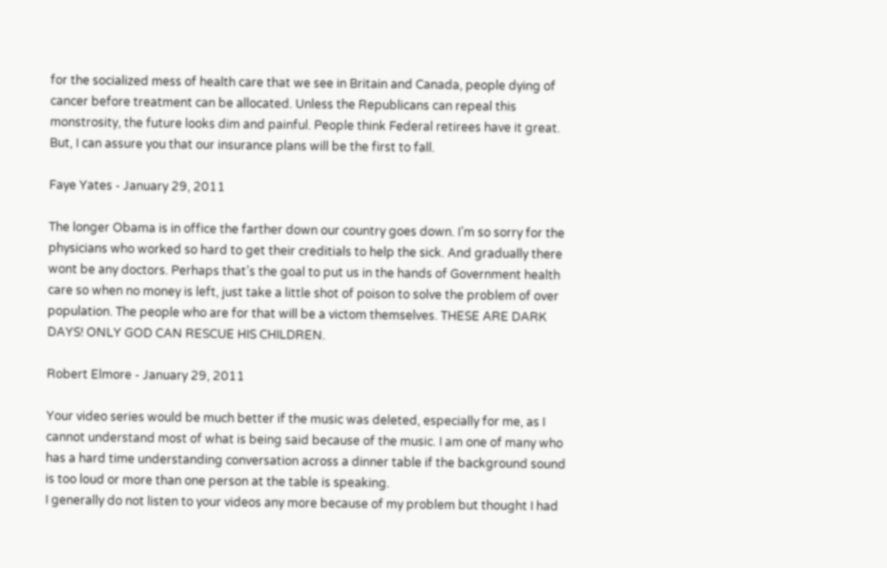for the socialized mess of health care that we see in Britain and Canada, people dying of cancer before treatment can be allocated. Unless the Republicans can repeal this monstrosity, the future looks dim and painful. People think Federal retirees have it great. But, I can assure you that our insurance plans will be the first to fall.

Faye Yates - January 29, 2011

The longer Obama is in office the farther down our country goes down. I’m so sorry for the physicians who worked so hard to get their creditials to help the sick. And gradually there wont be any doctors. Perhaps that’s the goal to put us in the hands of Government health care so when no money is left, just take a little shot of poison to solve the problem of over population. The people who are for that will be a victom themselves. THESE ARE DARK DAYS! ONLY GOD CAN RESCUE HIS CHILDREN.

Robert Elmore - January 29, 2011

Your video series would be much better if the music was deleted, especially for me, as I cannot understand most of what is being said because of the music. I am one of many who has a hard time understanding conversation across a dinner table if the background sound is too loud or more than one person at the table is speaking.
I generally do not listen to your videos any more because of my problem but thought I had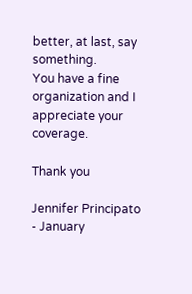better, at last, say something.
You have a fine organization and I appreciate your coverage.

Thank you

Jennifer Principato - January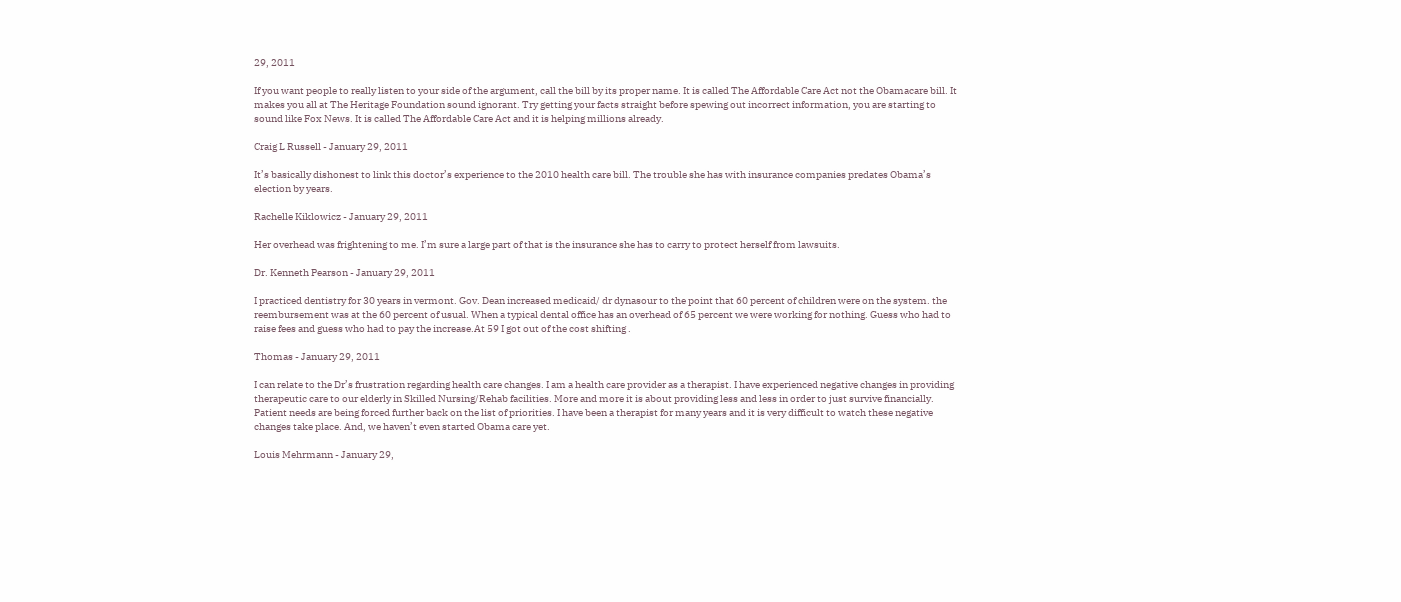29, 2011

If you want people to really listen to your side of the argument, call the bill by its proper name. It is called The Affordable Care Act not the Obamacare bill. It makes you all at The Heritage Foundation sound ignorant. Try getting your facts straight before spewing out incorrect information, you are starting to sound like Fox News. It is called The Affordable Care Act and it is helping millions already.

Craig L Russell - January 29, 2011

It’s basically dishonest to link this doctor’s experience to the 2010 health care bill. The trouble she has with insurance companies predates Obama’s election by years.

Rachelle Kiklowicz - January 29, 2011

Her overhead was frightening to me. I’m sure a large part of that is the insurance she has to carry to protect herself from lawsuits.

Dr. Kenneth Pearson - January 29, 2011

I practiced dentistry for 30 years in vermont. Gov. Dean increased medicaid/ dr dynasour to the point that 60 percent of children were on the system. the reembursement was at the 60 percent of usual. When a typical dental office has an overhead of 65 percent we were working for nothing. Guess who had to raise fees and guess who had to pay the increase.At 59 I got out of the cost shifting .

Thomas - January 29, 2011

I can relate to the Dr’s frustration regarding health care changes. I am a health care provider as a therapist. I have experienced negative changes in providing therapeutic care to our elderly in Skilled Nursing/Rehab facilities. More and more it is about providing less and less in order to just survive financially. Patient needs are being forced further back on the list of priorities. I have been a therapist for many years and it is very difficult to watch these negative changes take place. And, we haven’t even started Obama care yet.

Louis Mehrmann - January 29,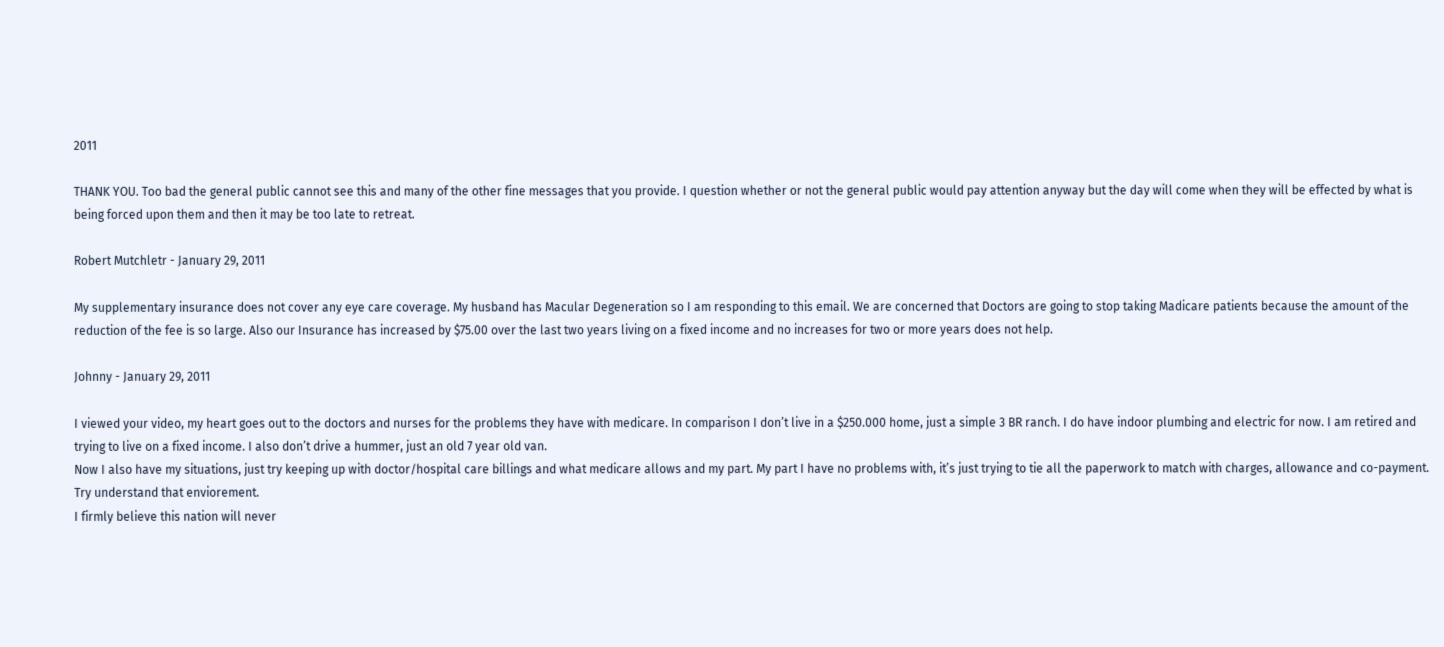2011

THANK YOU. Too bad the general public cannot see this and many of the other fine messages that you provide. I question whether or not the general public would pay attention anyway but the day will come when they will be effected by what is being forced upon them and then it may be too late to retreat.

Robert Mutchletr - January 29, 2011

My supplementary insurance does not cover any eye care coverage. My husband has Macular Degeneration so I am responding to this email. We are concerned that Doctors are going to stop taking Madicare patients because the amount of the reduction of the fee is so large. Also our Insurance has increased by $75.00 over the last two years living on a fixed income and no increases for two or more years does not help.

Johnny - January 29, 2011

I viewed your video, my heart goes out to the doctors and nurses for the problems they have with medicare. In comparison I don’t live in a $250.000 home, just a simple 3 BR ranch. I do have indoor plumbing and electric for now. I am retired and trying to live on a fixed income. I also don’t drive a hummer, just an old 7 year old van.
Now I also have my situations, just try keeping up with doctor/hospital care billings and what medicare allows and my part. My part I have no problems with, it’s just trying to tie all the paperwork to match with charges, allowance and co-payment. Try understand that enviorement.
I firmly believe this nation will never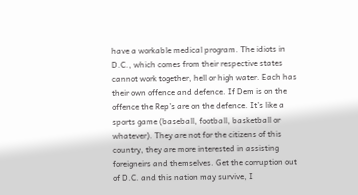have a workable medical program. The idiots in D.C., which comes from their respective states cannot work together, hell or high water. Each has their own offence and defence. If Dem is on the offence the Rep’s are on the defence. It’s like a sports game (baseball, football, basketball or whatever). They are not for the citizens of this country, they are more interested in assisting foreigneirs and themselves. Get the corruption out of D.C. and this nation may survive, I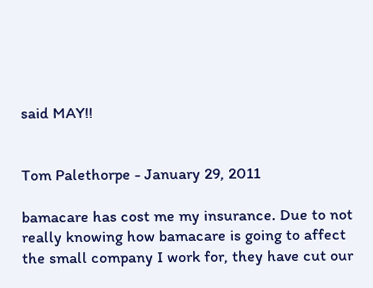said MAY!!


Tom Palethorpe - January 29, 2011

bamacare has cost me my insurance. Due to not really knowing how bamacare is going to affect the small company I work for, they have cut our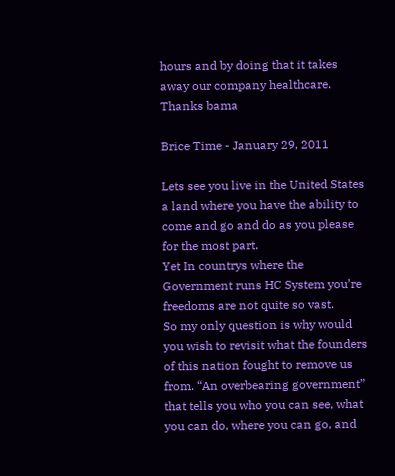hours and by doing that it takes away our company healthcare. Thanks bama

Brice Time - January 29, 2011

Lets see you live in the United States a land where you have the ability to come and go and do as you please for the most part.
Yet In countrys where the Government runs HC System you’re freedoms are not quite so vast.
So my only question is why would you wish to revisit what the founders of this nation fought to remove us from. “An overbearing government” that tells you who you can see, what you can do, where you can go, and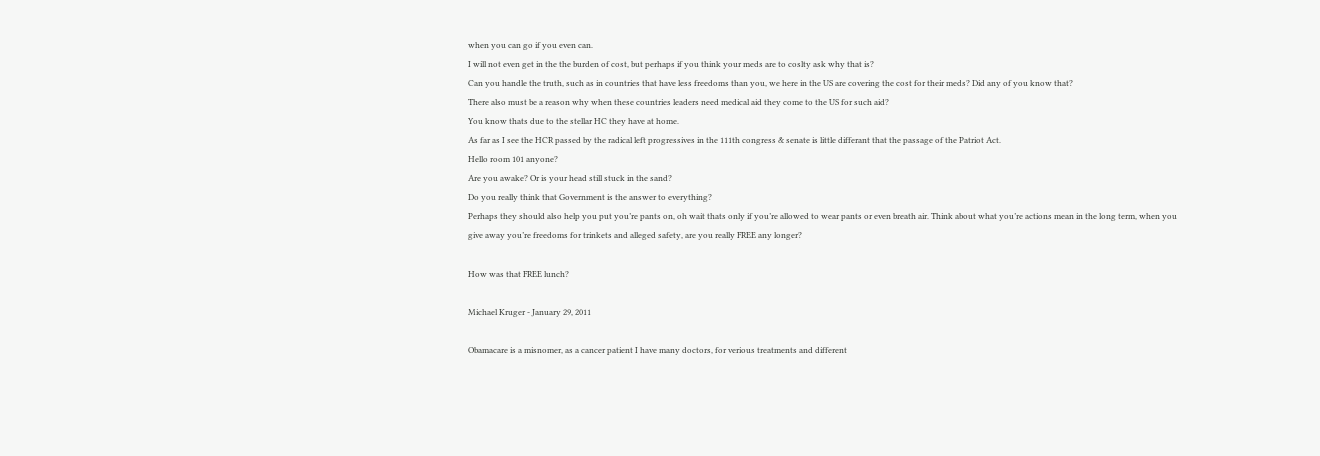when you can go if you even can.
I will not even get in the the burden of cost, but perhaps if you think your meds are to coslty ask why that is?
Can you handle the truth, such as in countries that have less freedoms than you, we here in the US are covering the cost for their meds? Did any of you know that?
There also must be a reason why when these countries leaders need medical aid they come to the US for such aid?
You know thats due to the stellar HC they have at home.
As far as I see the HCR passed by the radical left progressives in the 111th congress & senate is little differant that the passage of the Patriot Act.
Hello room 101 anyone?
Are you awake? Or is your head still stuck in the sand?
Do you really think that Government is the answer to everything?
Perhaps they should also help you put you’re pants on, oh wait thats only if you’re allowed to wear pants or even breath air. Think about what you’re actions mean in the long term, when you give away you’re freedoms for trinkets and alleged safety, are you really FREE any longer?

How was that FREE lunch?

Michael Kruger - January 29, 2011

Obamacare is a misnomer, as a cancer patient I have many doctors, for verious treatments and different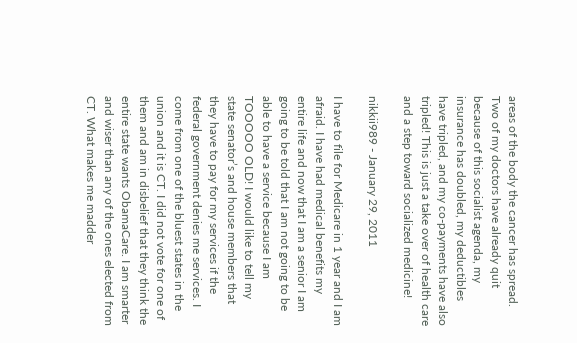areas of the body the cancer has spread. Two of my doctors have already quit because of this socialist agenda, my insurance has doubled, my deductibles have tripled, and my co-payments have also tripled! This is just a take over of health care and a step toward socialized medicine!

nikkii989 - January 29, 2011

I have to file for Medicare in 1 year and I am afraid. I have had medical benefits my entire life and now that I am a senior I am going to be told that I am not going to be able to have a service because I am TOOOOO OLD! I would like to tell my state senator’s and house members that they have to pay for my services if the federal government denies me services. I come from one of the bluest states in the union and it is CT. I did not vote for one of them and am in disbelief that they think the entire state wants ObamaCare. I am smarter and wiser than any of the ones elected from CT. What makes me madder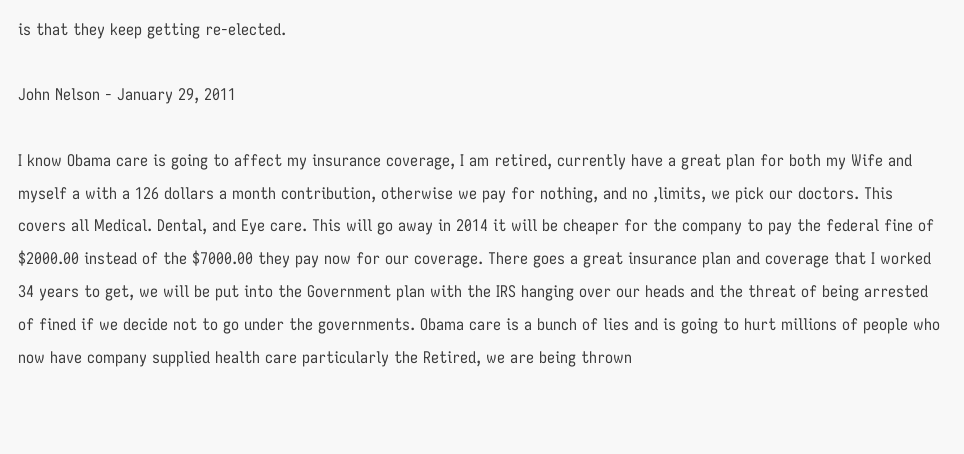is that they keep getting re-elected.

John Nelson - January 29, 2011

I know Obama care is going to affect my insurance coverage, I am retired, currently have a great plan for both my Wife and myself a with a 126 dollars a month contribution, otherwise we pay for nothing, and no ,limits, we pick our doctors. This covers all Medical. Dental, and Eye care. This will go away in 2014 it will be cheaper for the company to pay the federal fine of $2000.00 instead of the $7000.00 they pay now for our coverage. There goes a great insurance plan and coverage that I worked 34 years to get, we will be put into the Government plan with the IRS hanging over our heads and the threat of being arrested of fined if we decide not to go under the governments. Obama care is a bunch of lies and is going to hurt millions of people who now have company supplied health care particularly the Retired, we are being thrown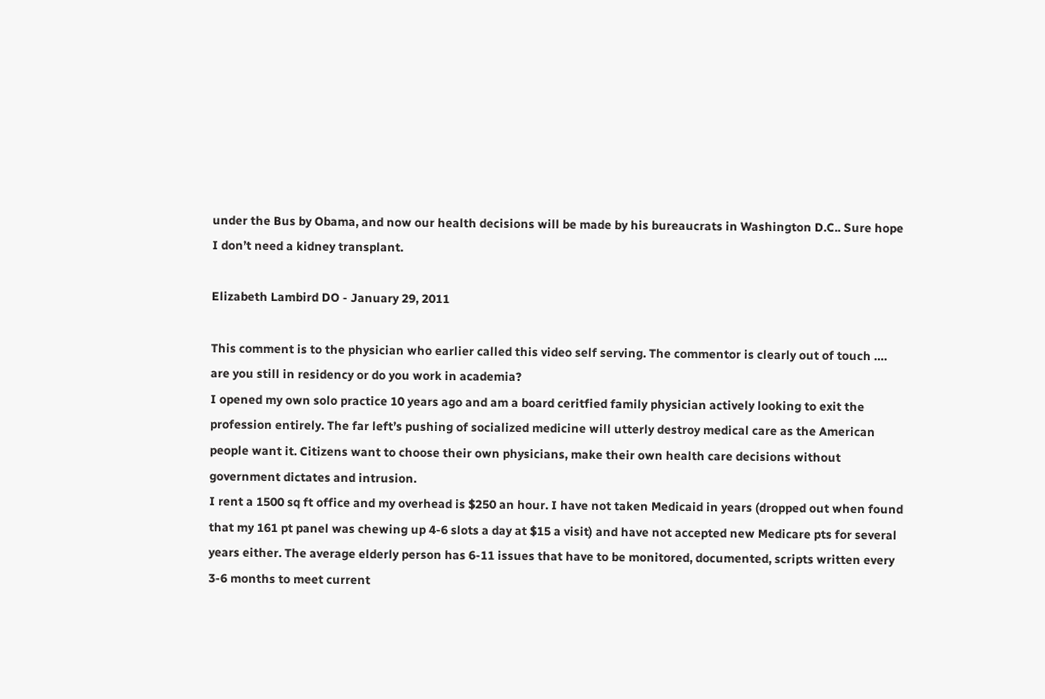under the Bus by Obama, and now our health decisions will be made by his bureaucrats in Washington D.C.. Sure hope I don’t need a kidney transplant.

Elizabeth Lambird DO - January 29, 2011

This comment is to the physician who earlier called this video self serving. The commentor is clearly out of touch …. are you still in residency or do you work in academia?
I opened my own solo practice 10 years ago and am a board ceritfied family physician actively looking to exit the profession entirely. The far left’s pushing of socialized medicine will utterly destroy medical care as the American people want it. Citizens want to choose their own physicians, make their own health care decisions without government dictates and intrusion.
I rent a 1500 sq ft office and my overhead is $250 an hour. I have not taken Medicaid in years (dropped out when found that my 161 pt panel was chewing up 4-6 slots a day at $15 a visit) and have not accepted new Medicare pts for several years either. The average elderly person has 6-11 issues that have to be monitored, documented, scripts written every 3-6 months to meet current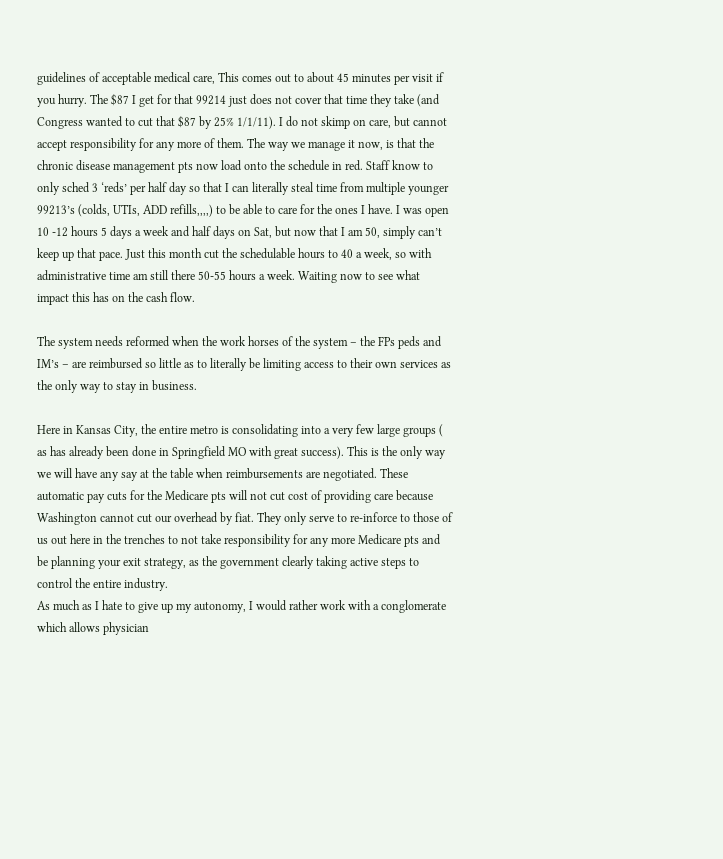guidelines of acceptable medical care, This comes out to about 45 minutes per visit if you hurry. The $87 I get for that 99214 just does not cover that time they take (and Congress wanted to cut that $87 by 25% 1/1/11). I do not skimp on care, but cannot accept responsibility for any more of them. The way we manage it now, is that the chronic disease management pts now load onto the schedule in red. Staff know to only sched 3 ‘reds’ per half day so that I can literally steal time from multiple younger 99213’s (colds, UTIs, ADD refills,,,,) to be able to care for the ones I have. I was open 10 -12 hours 5 days a week and half days on Sat, but now that I am 50, simply can’t keep up that pace. Just this month cut the schedulable hours to 40 a week, so with administrative time am still there 50-55 hours a week. Waiting now to see what impact this has on the cash flow.

The system needs reformed when the work horses of the system – the FPs peds and IM’s – are reimbursed so little as to literally be limiting access to their own services as the only way to stay in business.

Here in Kansas City, the entire metro is consolidating into a very few large groups ( as has already been done in Springfield MO with great success). This is the only way we will have any say at the table when reimbursements are negotiated. These automatic pay cuts for the Medicare pts will not cut cost of providing care because Washington cannot cut our overhead by fiat. They only serve to re-inforce to those of us out here in the trenches to not take responsibility for any more Medicare pts and be planning your exit strategy, as the government clearly taking active steps to control the entire industry.
As much as I hate to give up my autonomy, I would rather work with a conglomerate which allows physician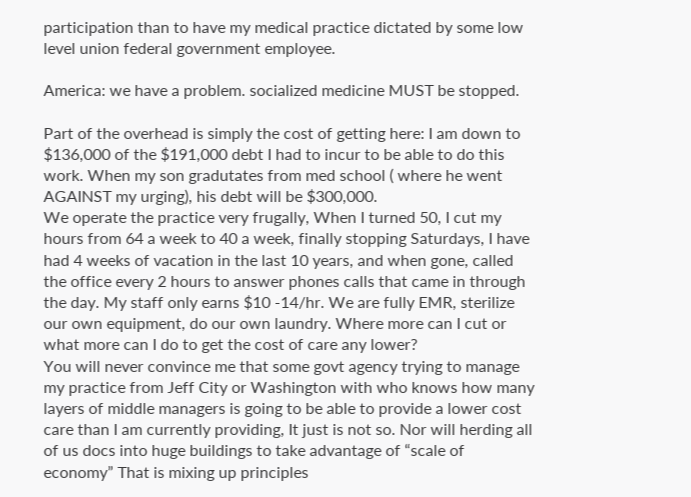participation than to have my medical practice dictated by some low level union federal government employee.

America: we have a problem. socialized medicine MUST be stopped.

Part of the overhead is simply the cost of getting here: I am down to $136,000 of the $191,000 debt I had to incur to be able to do this work. When my son gradutates from med school ( where he went AGAINST my urging), his debt will be $300,000.
We operate the practice very frugally, When I turned 50, I cut my hours from 64 a week to 40 a week, finally stopping Saturdays, I have had 4 weeks of vacation in the last 10 years, and when gone, called the office every 2 hours to answer phones calls that came in through the day. My staff only earns $10 -14/hr. We are fully EMR, sterilize our own equipment, do our own laundry. Where more can I cut or what more can I do to get the cost of care any lower?
You will never convince me that some govt agency trying to manage my practice from Jeff City or Washington with who knows how many layers of middle managers is going to be able to provide a lower cost care than I am currently providing, It just is not so. Nor will herding all of us docs into huge buildings to take advantage of “scale of economy” That is mixing up principles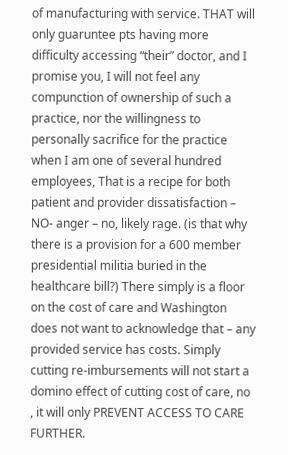of manufacturing with service. THAT will only guaruntee pts having more difficulty accessing “their” doctor, and I promise you, I will not feel any compunction of ownership of such a practice, nor the willingness to personally sacrifice for the practice when I am one of several hundred employees, That is a recipe for both patient and provider dissatisfaction – NO- anger – no, likely rage. (is that why there is a provision for a 600 member presidential militia buried in the healthcare bill?) There simply is a floor on the cost of care and Washington does not want to acknowledge that – any provided service has costs. Simply cutting re-imbursements will not start a domino effect of cutting cost of care, no , it will only PREVENT ACCESS TO CARE FURTHER.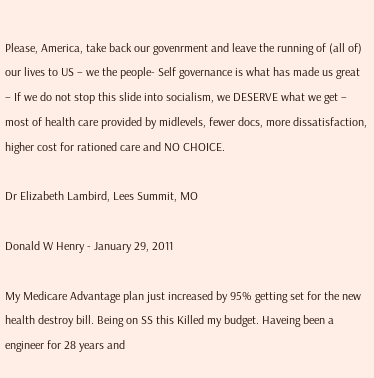Please, America, take back our govenrment and leave the running of (all of) our lives to US – we the people- Self governance is what has made us great – If we do not stop this slide into socialism, we DESERVE what we get – most of health care provided by midlevels, fewer docs, more dissatisfaction, higher cost for rationed care and NO CHOICE.

Dr Elizabeth Lambird, Lees Summit, MO

Donald W Henry - January 29, 2011

My Medicare Advantage plan just increased by 95% getting set for the new health destroy bill. Being on SS this Killed my budget. Haveing been a engineer for 28 years and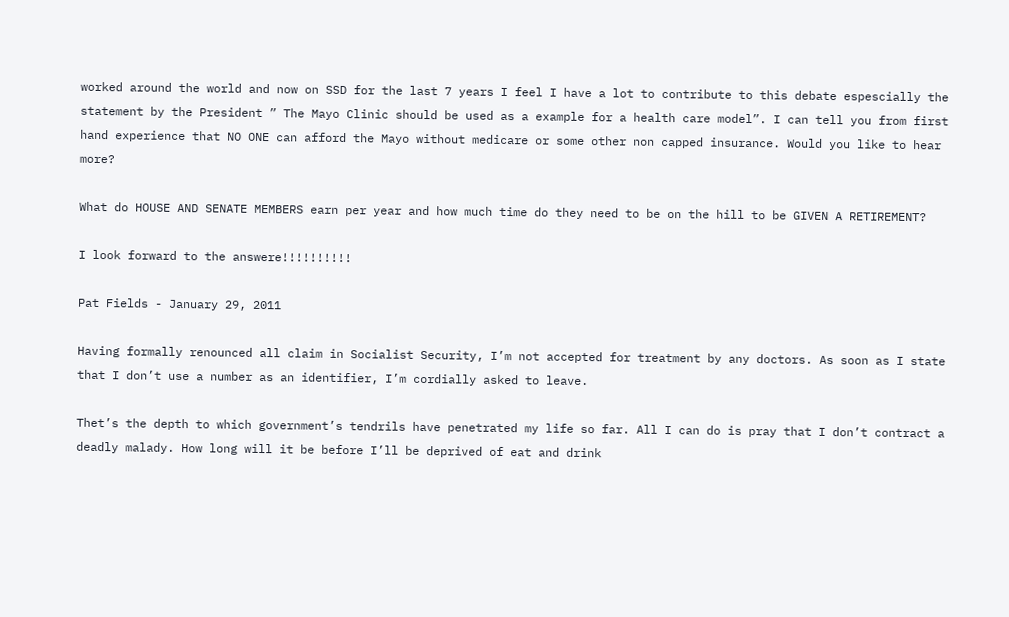worked around the world and now on SSD for the last 7 years I feel I have a lot to contribute to this debate espescially the statement by the President ” The Mayo Clinic should be used as a example for a health care model”. I can tell you from first hand experience that NO ONE can afford the Mayo without medicare or some other non capped insurance. Would you like to hear more?

What do HOUSE AND SENATE MEMBERS earn per year and how much time do they need to be on the hill to be GIVEN A RETIREMENT?

I look forward to the answere!!!!!!!!!!

Pat Fields - January 29, 2011

Having formally renounced all claim in Socialist Security, I’m not accepted for treatment by any doctors. As soon as I state that I don’t use a number as an identifier, I’m cordially asked to leave.

Thet’s the depth to which government’s tendrils have penetrated my life so far. All I can do is pray that I don’t contract a deadly malady. How long will it be before I’ll be deprived of eat and drink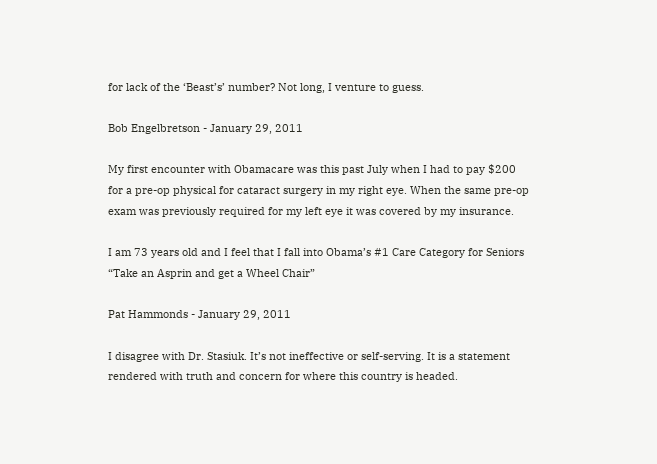for lack of the ‘Beast’s’ number? Not long, I venture to guess.

Bob Engelbretson - January 29, 2011

My first encounter with Obamacare was this past July when I had to pay $200 for a pre-op physical for cataract surgery in my right eye. When the same pre-op exam was previously required for my left eye it was covered by my insurance.

I am 73 years old and I feel that I fall into Obama’s #1 Care Category for Seniors “Take an Asprin and get a Wheel Chair”

Pat Hammonds - January 29, 2011

I disagree with Dr. Stasiuk. It’s not ineffective or self-serving. It is a statement rendered with truth and concern for where this country is headed.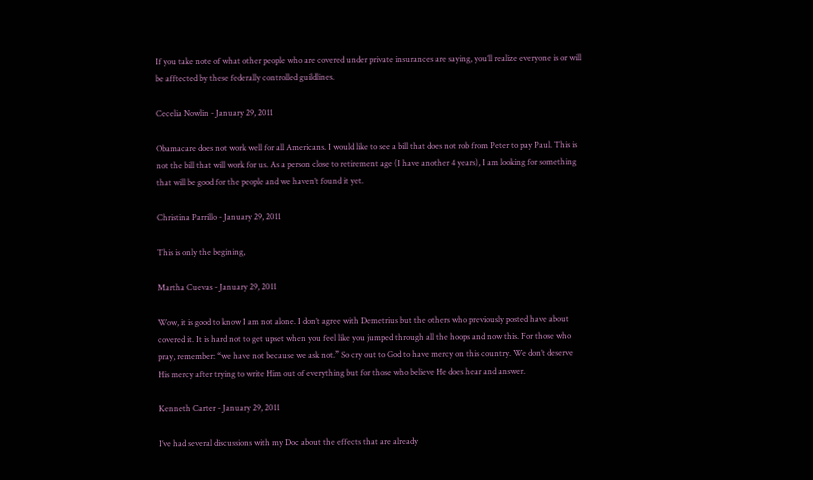If you take note of what other people who are covered under private insurances are saying, you’ll realize everyone is or will be afftected by these federally controlled guildlines.

Cecelia Nowlin - January 29, 2011

Obamacare does not work well for all Americans. I would like to see a bill that does not rob from Peter to pay Paul. This is not the bill that will work for us. As a person close to retirement age (I have another 4 years), I am looking for something that will be good for the people and we haven’t found it yet.

Christina Parrillo - January 29, 2011

This is only the begining,

Martha Cuevas - January 29, 2011

Wow, it is good to know I am not alone. I don’t agree with Demetrius but the others who previously posted have about covered it. It is hard not to get upset when you feel like you jumped through all the hoops and now this. For those who pray, remember: “we have not because we ask not.” So cry out to God to have mercy on this country. We don’t deserve His mercy after trying to write Him out of everything but for those who believe He does hear and answer.

Kenneth Carter - January 29, 2011

I’ve had several discussions with my Doc about the effects that are already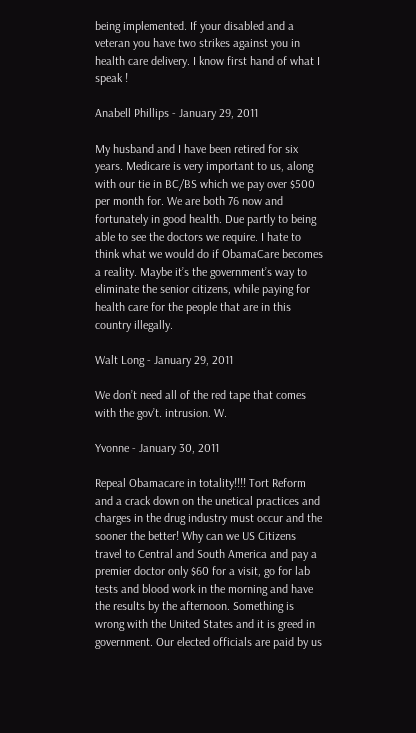being implemented. If your disabled and a veteran you have two strikes against you in health care delivery. I know first hand of what I speak !

Anabell Phillips - January 29, 2011

My husband and I have been retired for six years. Medicare is very important to us, along with our tie in BC/BS which we pay over $500 per month for. We are both 76 now and fortunately in good health. Due partly to being able to see the doctors we require. I hate to think what we would do if ObamaCare becomes a reality. Maybe it’s the government’s way to eliminate the senior citizens, while paying for health care for the people that are in this country illegally.

Walt Long - January 29, 2011

We don’t need all of the red tape that comes with the gov’t. intrusion. W.

Yvonne - January 30, 2011

Repeal Obamacare in totality!!!! Tort Reform and a crack down on the unetical practices and charges in the drug industry must occur and the sooner the better! Why can we US Citizens travel to Central and South America and pay a premier doctor only $60 for a visit, go for lab tests and blood work in the morning and have the results by the afternoon. Something is wrong with the United States and it is greed in government. Our elected officials are paid by us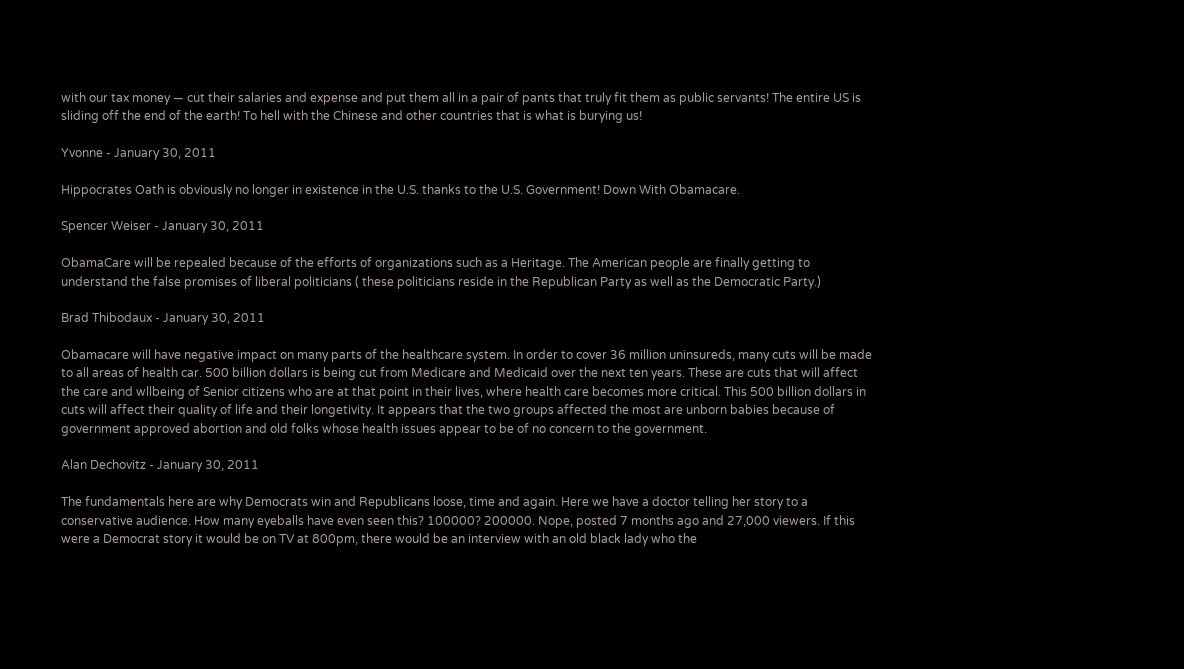with our tax money — cut their salaries and expense and put them all in a pair of pants that truly fit them as public servants! The entire US is sliding off the end of the earth! To hell with the Chinese and other countries that is what is burying us!

Yvonne - January 30, 2011

Hippocrates Oath is obviously no longer in existence in the U.S. thanks to the U.S. Government! Down With Obamacare.

Spencer Weiser - January 30, 2011

ObamaCare will be repealed because of the efforts of organizations such as a Heritage. The American people are finally getting to understand the false promises of liberal politicians ( these politicians reside in the Republican Party as well as the Democratic Party.)

Brad Thibodaux - January 30, 2011

Obamacare will have negative impact on many parts of the healthcare system. In order to cover 36 million uninsureds, many cuts will be made to all areas of health car. 500 billion dollars is being cut from Medicare and Medicaid over the next ten years. These are cuts that will affect the care and wllbeing of Senior citizens who are at that point in their lives, where health care becomes more critical. This 500 billion dollars in cuts will affect their quality of life and their longetivity. It appears that the two groups affected the most are unborn babies because of government approved abortion and old folks whose health issues appear to be of no concern to the government.

Alan Dechovitz - January 30, 2011

The fundamentals here are why Democrats win and Republicans loose, time and again. Here we have a doctor telling her story to a conservative audience. How many eyeballs have even seen this? 100000? 200000. Nope, posted 7 months ago and 27,000 viewers. If this were a Democrat story it would be on TV at 800pm, there would be an interview with an old black lady who the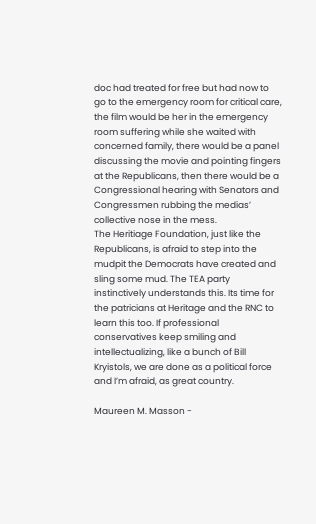doc had treated for free but had now to go to the emergency room for critical care, the film would be her in the emergency room suffering while she waited with concerned family, there would be a panel discussing the movie and pointing fingers at the Republicans, then there would be a Congressional hearing with Senators and Congressmen rubbing the medias’ collective nose in the mess.
The Heritiage Foundation, just like the Republicans, is afraid to step into the mudpit the Democrats have created and sling some mud. The TEA party instinctively understands this. Its time for the patricians at Heritage and the RNC to learn this too. If professional conservatives keep smiling and intellectualizing, like a bunch of Bill Kryistols, we are done as a political force and I’m afraid, as great country.

Maureen M. Masson -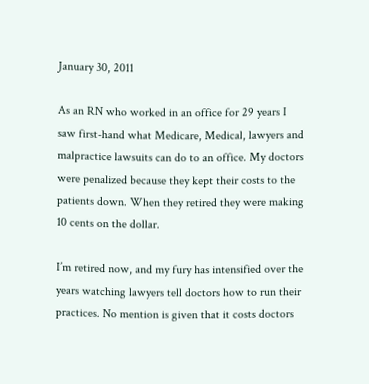January 30, 2011

As an RN who worked in an office for 29 years I saw first-hand what Medicare, Medical, lawyers and malpractice lawsuits can do to an office. My doctors were penalized because they kept their costs to the patients down. When they retired they were making 10 cents on the dollar.

I’m retired now, and my fury has intensified over the years watching lawyers tell doctors how to run their practices. No mention is given that it costs doctors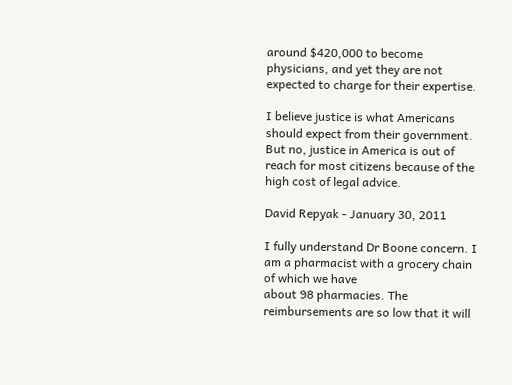around $420,000 to become physicians, and yet they are not expected to charge for their expertise.

I believe justice is what Americans should expect from their government. But no, justice in America is out of reach for most citizens because of the high cost of legal advice.

David Repyak - January 30, 2011

I fully understand Dr Boone concern. I am a pharmacist with a grocery chain of which we have
about 98 pharmacies. The reimbursements are so low that it will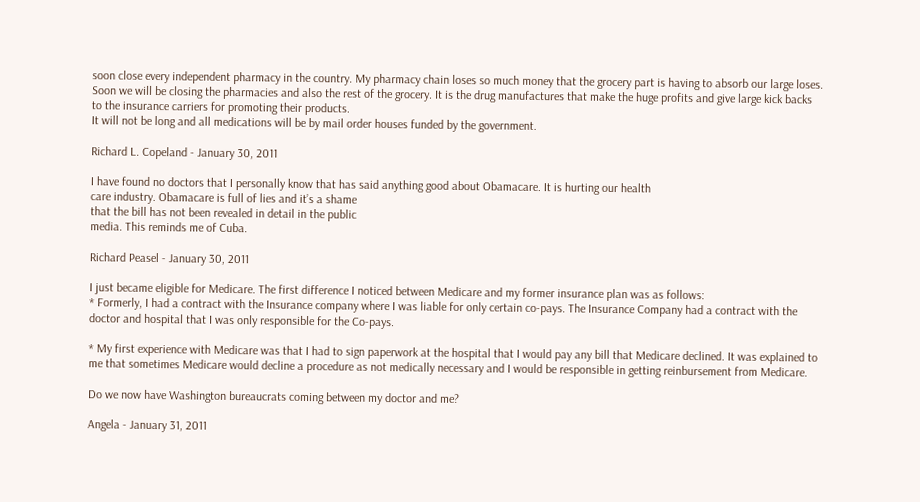soon close every independent pharmacy in the country. My pharmacy chain loses so much money that the grocery part is having to absorb our large loses. Soon we will be closing the pharmacies and also the rest of the grocery. It is the drug manufactures that make the huge profits and give large kick backs to the insurance carriers for promoting their products.
It will not be long and all medications will be by mail order houses funded by the government.

Richard L. Copeland - January 30, 2011

I have found no doctors that I personally know that has said anything good about Obamacare. It is hurting our health
care industry. Obamacare is full of lies and it’s a shame
that the bill has not been revealed in detail in the public
media. This reminds me of Cuba.

Richard Peasel - January 30, 2011

I just became eligible for Medicare. The first difference I noticed between Medicare and my former insurance plan was as follows:
* Formerly, I had a contract with the Insurance company where I was liable for only certain co-pays. The Insurance Company had a contract with the doctor and hospital that I was only responsible for the Co-pays.

* My first experience with Medicare was that I had to sign paperwork at the hospital that I would pay any bill that Medicare declined. It was explained to me that sometimes Medicare would decline a procedure as not medically necessary and I would be responsible in getting reinbursement from Medicare.

Do we now have Washington bureaucrats coming between my doctor and me?

Angela - January 31, 2011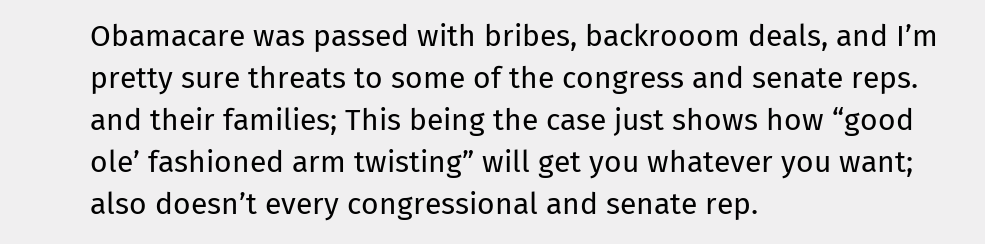Obamacare was passed with bribes, backrooom deals, and I’m pretty sure threats to some of the congress and senate reps. and their families; This being the case just shows how “good ole’ fashioned arm twisting” will get you whatever you want; also doesn’t every congressional and senate rep.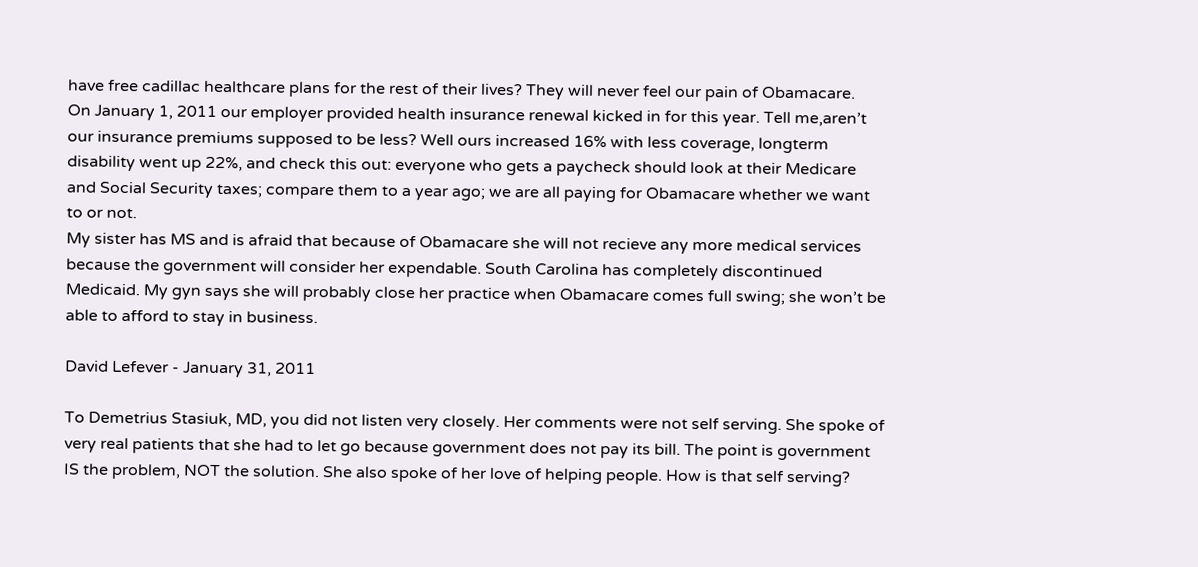have free cadillac healthcare plans for the rest of their lives? They will never feel our pain of Obamacare.
On January 1, 2011 our employer provided health insurance renewal kicked in for this year. Tell me,aren’t our insurance premiums supposed to be less? Well ours increased 16% with less coverage, longterm disability went up 22%, and check this out: everyone who gets a paycheck should look at their Medicare and Social Security taxes; compare them to a year ago; we are all paying for Obamacare whether we want to or not.
My sister has MS and is afraid that because of Obamacare she will not recieve any more medical services because the government will consider her expendable. South Carolina has completely discontinued Medicaid. My gyn says she will probably close her practice when Obamacare comes full swing; she won’t be able to afford to stay in business.

David Lefever - January 31, 2011

To Demetrius Stasiuk, MD, you did not listen very closely. Her comments were not self serving. She spoke of very real patients that she had to let go because government does not pay its bill. The point is government IS the problem, NOT the solution. She also spoke of her love of helping people. How is that self serving?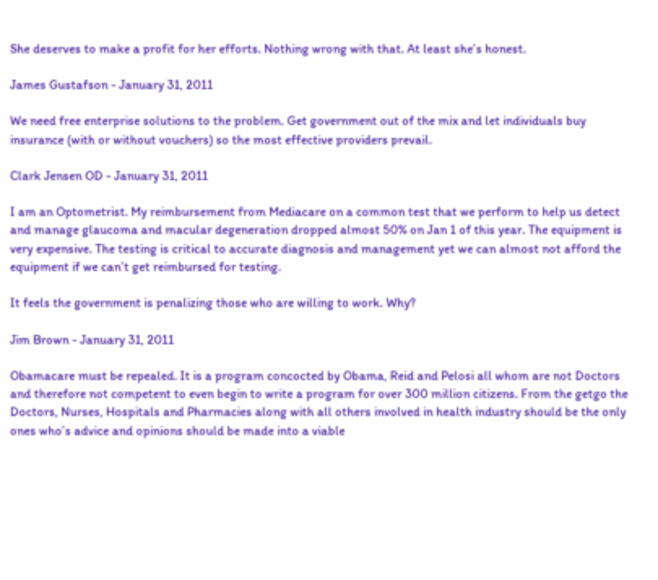She deserves to make a profit for her efforts. Nothing wrong with that. At least she’s honest.

James Gustafson - January 31, 2011

We need free enterprise solutions to the problem. Get government out of the mix and let individuals buy insurance (with or without vouchers) so the most effective providers prevail.

Clark Jensen OD - January 31, 2011

I am an Optometrist. My reimbursement from Mediacare on a common test that we perform to help us detect and manage glaucoma and macular degeneration dropped almost 50% on Jan 1 of this year. The equipment is very expensive. The testing is critical to accurate diagnosis and management yet we can almost not afford the equipment if we can’t get reimbursed for testing.

It feels the government is penalizing those who are willing to work. Why?

Jim Brown - January 31, 2011

Obamacare must be repealed. It is a program concocted by Obama, Reid and Pelosi all whom are not Doctors and therefore not competent to even begin to write a program for over 300 million citizens. From the getgo the Doctors, Nurses, Hospitals and Pharmacies along with all others involved in health industry should be the only ones who’s advice and opinions should be made into a viable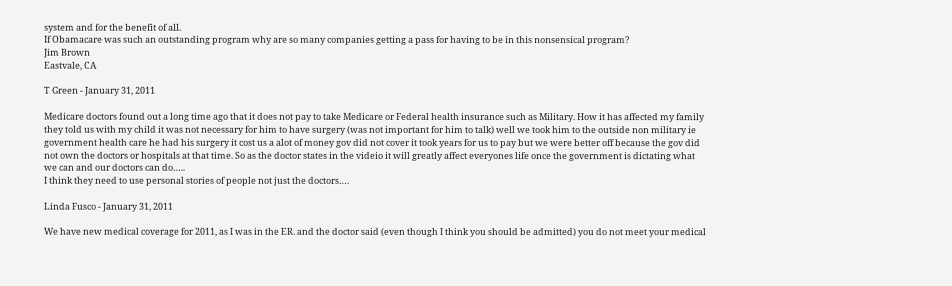system and for the benefit of all.
If Obamacare was such an outstanding program why are so many companies getting a pass for having to be in this nonsensical program?
Jim Brown
Eastvale, CA

T Green - January 31, 2011

Medicare doctors found out a long time ago that it does not pay to take Medicare or Federal health insurance such as Military. How it has affected my family they told us with my child it was not necessary for him to have surgery (was not important for him to talk) well we took him to the outside non military ie government health care he had his surgery it cost us a alot of money gov did not cover it took years for us to pay but we were better off because the gov did not own the doctors or hospitals at that time. So as the doctor states in the videio it will greatly affect everyones life once the government is dictating what we can and our doctors can do…..
I think they need to use personal stories of people not just the doctors….

Linda Fusco - January 31, 2011

We have new medical coverage for 2011, as I was in the ER. and the doctor said (even though I think you should be admitted) you do not meet your medical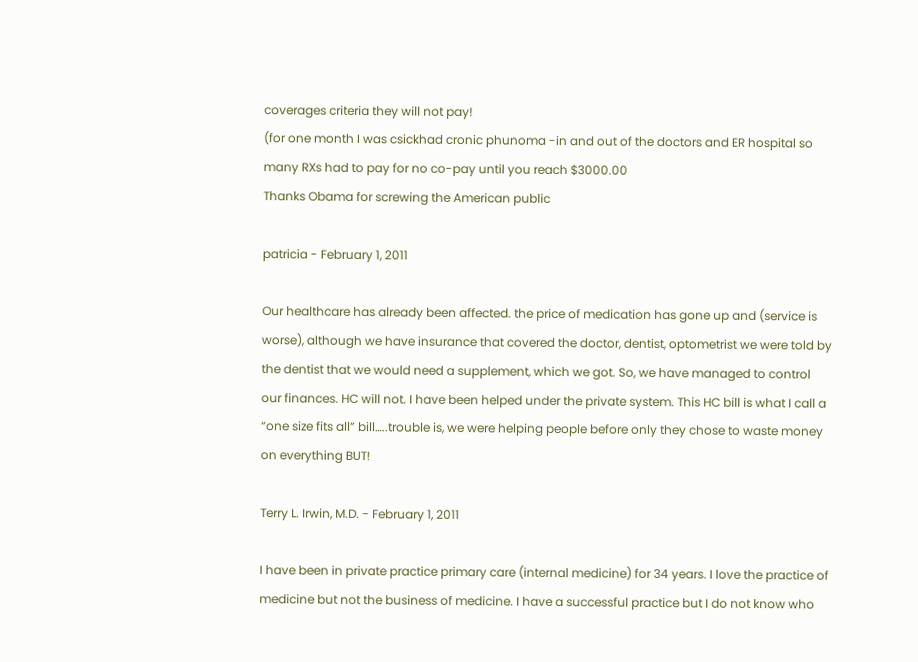coverages criteria they will not pay!
(for one month I was csickhad cronic phunoma -in and out of the doctors and ER hospital so many RXs had to pay for no co-pay until you reach $3000.00
Thanks Obama for screwing the American public

patricia - February 1, 2011

Our healthcare has already been affected. the price of medication has gone up and (service is worse), although we have insurance that covered the doctor, dentist, optometrist we were told by the dentist that we would need a supplement, which we got. So, we have managed to control our finances. HC will not. I have been helped under the private system. This HC bill is what I call a “one size fits all” bill…..trouble is, we were helping people before only they chose to waste money on everything BUT!

Terry L. Irwin, M.D. - February 1, 2011

I have been in private practice primary care (internal medicine) for 34 years. I love the practice of medicine but not the business of medicine. I have a successful practice but I do not know who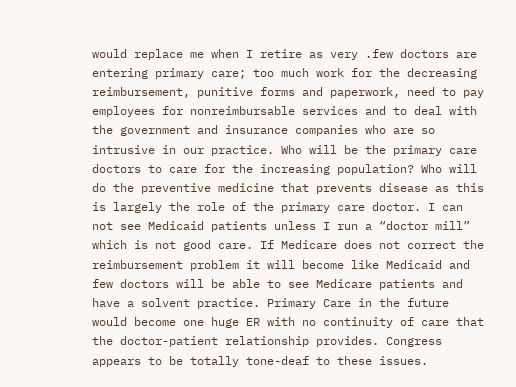would replace me when I retire as very .few doctors are entering primary care; too much work for the decreasing reimbursement, punitive forms and paperwork, need to pay employees for nonreimbursable services and to deal with the government and insurance companies who are so intrusive in our practice. Who will be the primary care doctors to care for the increasing population? Who will do the preventive medicine that prevents disease as this is largely the role of the primary care doctor. I can not see Medicaid patients unless I run a “doctor mill” which is not good care. If Medicare does not correct the reimbursement problem it will become like Medicaid and few doctors will be able to see Medicare patients and have a solvent practice. Primary Care in the future would become one huge ER with no continuity of care that the doctor-patient relationship provides. Congress appears to be totally tone-deaf to these issues.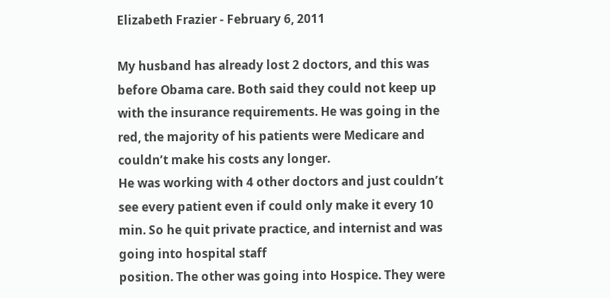Elizabeth Frazier - February 6, 2011

My husband has already lost 2 doctors, and this was before Obama care. Both said they could not keep up with the insurance requirements. He was going in the red, the majority of his patients were Medicare and couldn’t make his costs any longer.
He was working with 4 other doctors and just couldn’t see every patient even if could only make it every 10 min. So he quit private practice, and internist and was going into hospital staff
position. The other was going into Hospice. They were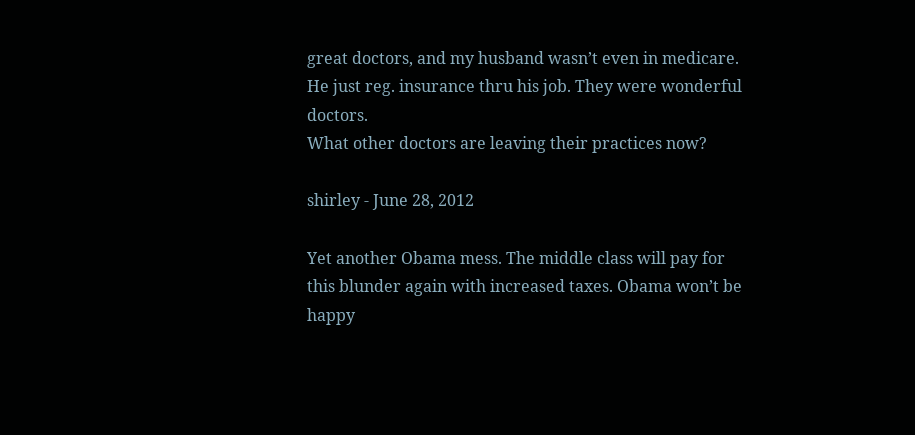great doctors, and my husband wasn’t even in medicare. He just reg. insurance thru his job. They were wonderful doctors.
What other doctors are leaving their practices now?

shirley - June 28, 2012

Yet another Obama mess. The middle class will pay for this blunder again with increased taxes. Obama won’t be happy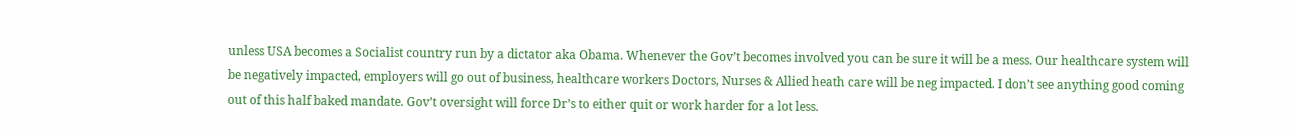unless USA becomes a Socialist country run by a dictator aka Obama. Whenever the Gov’t becomes involved you can be sure it will be a mess. Our healthcare system will be negatively impacted, employers will go out of business, healthcare workers Doctors, Nurses & Allied heath care will be neg impacted. I don’t see anything good coming out of this half baked mandate. Gov’t oversight will force Dr’s to either quit or work harder for a lot less.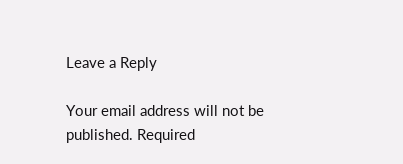Leave a Reply

Your email address will not be published. Required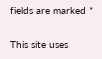fields are marked *

This site uses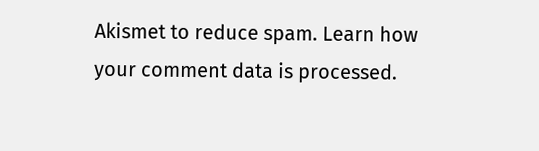Akismet to reduce spam. Learn how your comment data is processed.